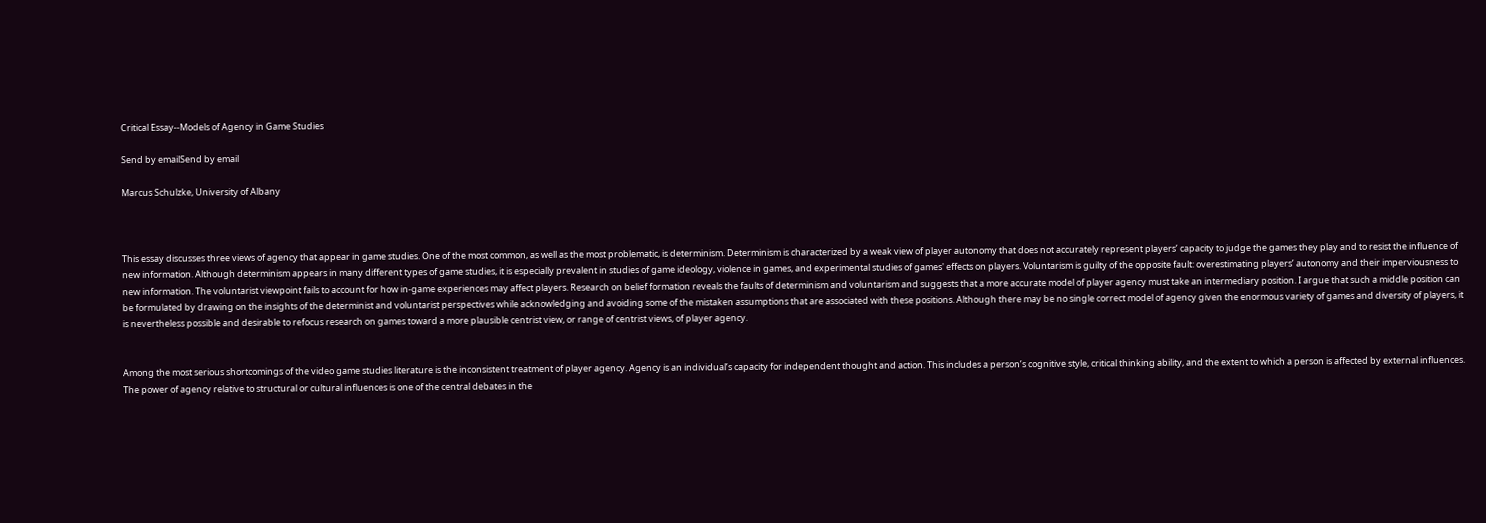Critical Essay--Models of Agency in Game Studies

Send by emailSend by email

Marcus Schulzke, University of Albany



This essay discusses three views of agency that appear in game studies. One of the most common, as well as the most problematic, is determinism. Determinism is characterized by a weak view of player autonomy that does not accurately represent players’ capacity to judge the games they play and to resist the influence of new information. Although determinism appears in many different types of game studies, it is especially prevalent in studies of game ideology, violence in games, and experimental studies of games' effects on players. Voluntarism is guilty of the opposite fault: overestimating players’ autonomy and their imperviousness to new information. The voluntarist viewpoint fails to account for how in-game experiences may affect players. Research on belief formation reveals the faults of determinism and voluntarism and suggests that a more accurate model of player agency must take an intermediary position. I argue that such a middle position can be formulated by drawing on the insights of the determinist and voluntarist perspectives while acknowledging and avoiding some of the mistaken assumptions that are associated with these positions. Although there may be no single correct model of agency given the enormous variety of games and diversity of players, it is nevertheless possible and desirable to refocus research on games toward a more plausible centrist view, or range of centrist views, of player agency.


Among the most serious shortcomings of the video game studies literature is the inconsistent treatment of player agency. Agency is an individual’s capacity for independent thought and action. This includes a person’s cognitive style, critical thinking ability, and the extent to which a person is affected by external influences. The power of agency relative to structural or cultural influences is one of the central debates in the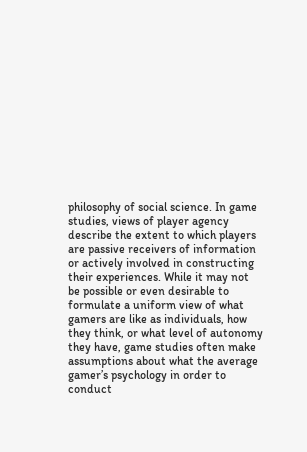philosophy of social science. In game studies, views of player agency describe the extent to which players are passive receivers of information or actively involved in constructing their experiences. While it may not be possible or even desirable to formulate a uniform view of what gamers are like as individuals, how they think, or what level of autonomy they have, game studies often make assumptions about what the average gamer’s psychology in order to conduct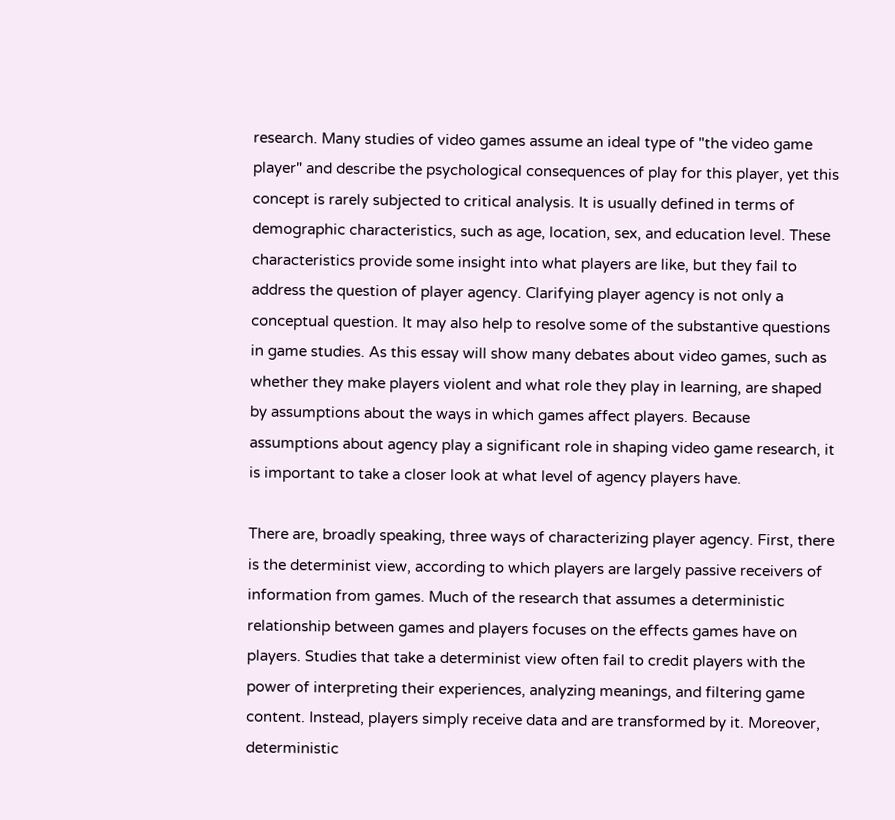research. Many studies of video games assume an ideal type of "the video game player" and describe the psychological consequences of play for this player, yet this concept is rarely subjected to critical analysis. It is usually defined in terms of demographic characteristics, such as age, location, sex, and education level. These characteristics provide some insight into what players are like, but they fail to address the question of player agency. Clarifying player agency is not only a conceptual question. It may also help to resolve some of the substantive questions in game studies. As this essay will show many debates about video games, such as whether they make players violent and what role they play in learning, are shaped by assumptions about the ways in which games affect players. Because assumptions about agency play a significant role in shaping video game research, it is important to take a closer look at what level of agency players have.

There are, broadly speaking, three ways of characterizing player agency. First, there is the determinist view, according to which players are largely passive receivers of information from games. Much of the research that assumes a deterministic relationship between games and players focuses on the effects games have on players. Studies that take a determinist view often fail to credit players with the power of interpreting their experiences, analyzing meanings, and filtering game content. Instead, players simply receive data and are transformed by it. Moreover, deterministic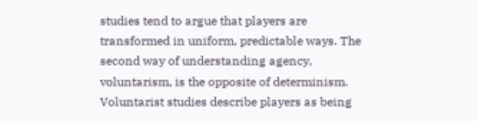studies tend to argue that players are transformed in uniform, predictable ways. The second way of understanding agency, voluntarism, is the opposite of determinism. Voluntarist studies describe players as being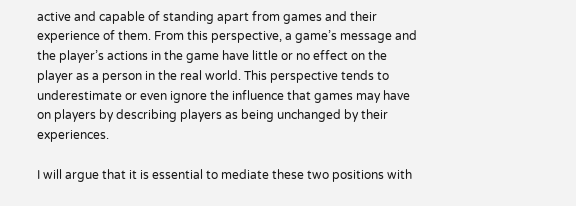active and capable of standing apart from games and their experience of them. From this perspective, a game’s message and the player’s actions in the game have little or no effect on the player as a person in the real world. This perspective tends to underestimate or even ignore the influence that games may have on players by describing players as being unchanged by their experiences.

I will argue that it is essential to mediate these two positions with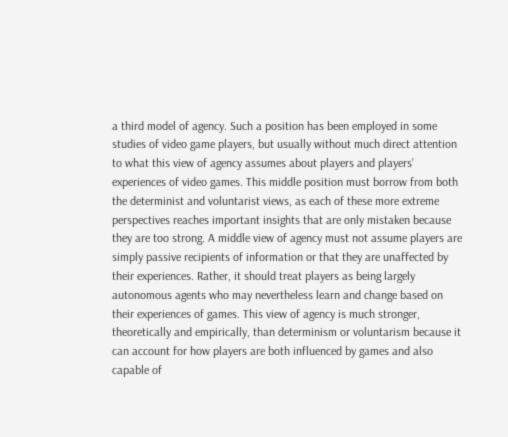a third model of agency. Such a position has been employed in some studies of video game players, but usually without much direct attention to what this view of agency assumes about players and players’ experiences of video games. This middle position must borrow from both the determinist and voluntarist views, as each of these more extreme perspectives reaches important insights that are only mistaken because they are too strong. A middle view of agency must not assume players are simply passive recipients of information or that they are unaffected by their experiences. Rather, it should treat players as being largely autonomous agents who may nevertheless learn and change based on their experiences of games. This view of agency is much stronger, theoretically and empirically, than determinism or voluntarism because it can account for how players are both influenced by games and also capable of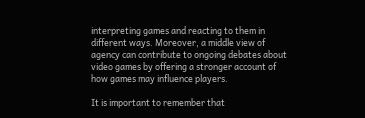interpreting games and reacting to them in different ways. Moreover, a middle view of agency can contribute to ongoing debates about video games by offering a stronger account of how games may influence players.

It is important to remember that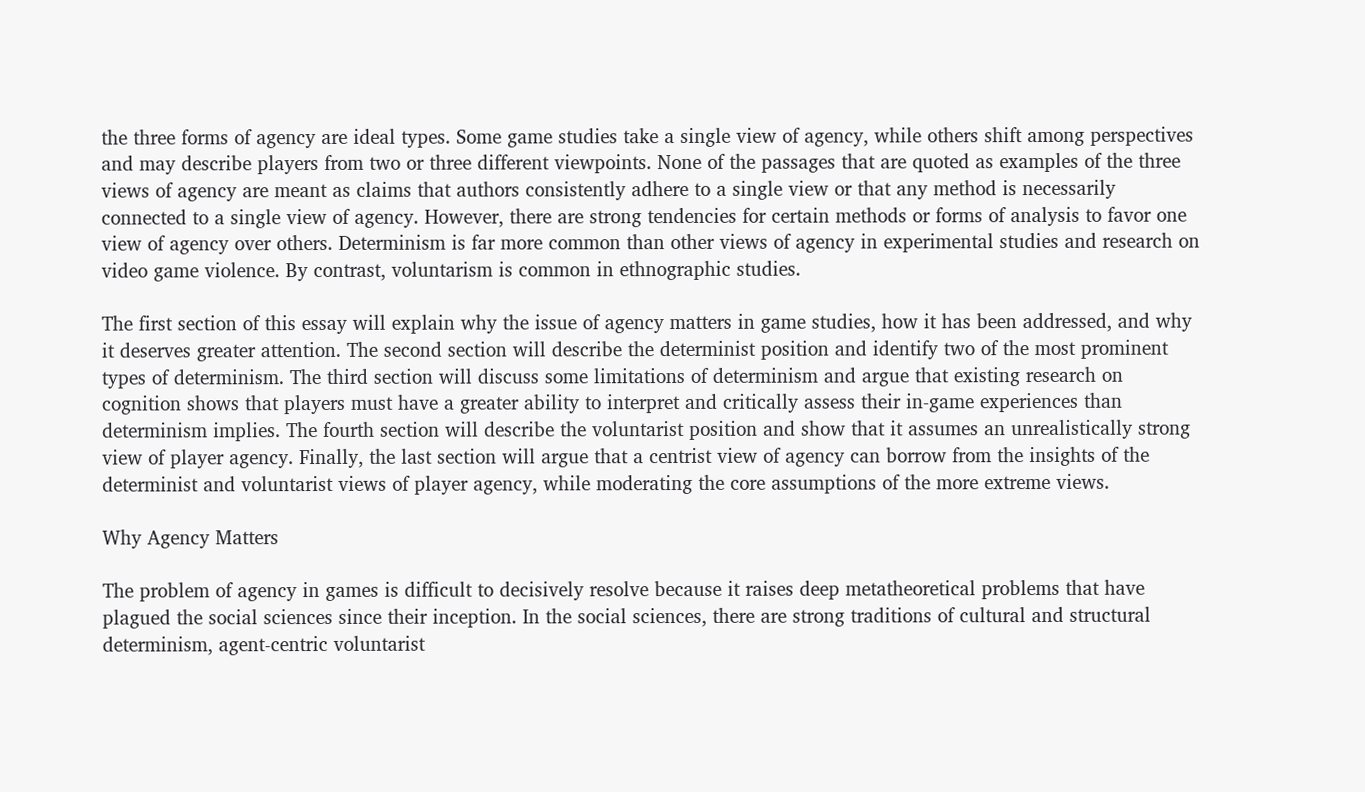the three forms of agency are ideal types. Some game studies take a single view of agency, while others shift among perspectives and may describe players from two or three different viewpoints. None of the passages that are quoted as examples of the three views of agency are meant as claims that authors consistently adhere to a single view or that any method is necessarily connected to a single view of agency. However, there are strong tendencies for certain methods or forms of analysis to favor one view of agency over others. Determinism is far more common than other views of agency in experimental studies and research on video game violence. By contrast, voluntarism is common in ethnographic studies.

The first section of this essay will explain why the issue of agency matters in game studies, how it has been addressed, and why it deserves greater attention. The second section will describe the determinist position and identify two of the most prominent types of determinism. The third section will discuss some limitations of determinism and argue that existing research on cognition shows that players must have a greater ability to interpret and critically assess their in-game experiences than determinism implies. The fourth section will describe the voluntarist position and show that it assumes an unrealistically strong view of player agency. Finally, the last section will argue that a centrist view of agency can borrow from the insights of the determinist and voluntarist views of player agency, while moderating the core assumptions of the more extreme views.

Why Agency Matters

The problem of agency in games is difficult to decisively resolve because it raises deep metatheoretical problems that have plagued the social sciences since their inception. In the social sciences, there are strong traditions of cultural and structural determinism, agent-centric voluntarist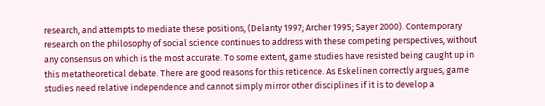research, and attempts to mediate these positions, (Delanty 1997; Archer 1995; Sayer 2000). Contemporary research on the philosophy of social science continues to address with these competing perspectives, without any consensus on which is the most accurate. To some extent, game studies have resisted being caught up in this metatheoretical debate. There are good reasons for this reticence. As Eskelinen correctly argues, game studies need relative independence and cannot simply mirror other disciplines if it is to develop a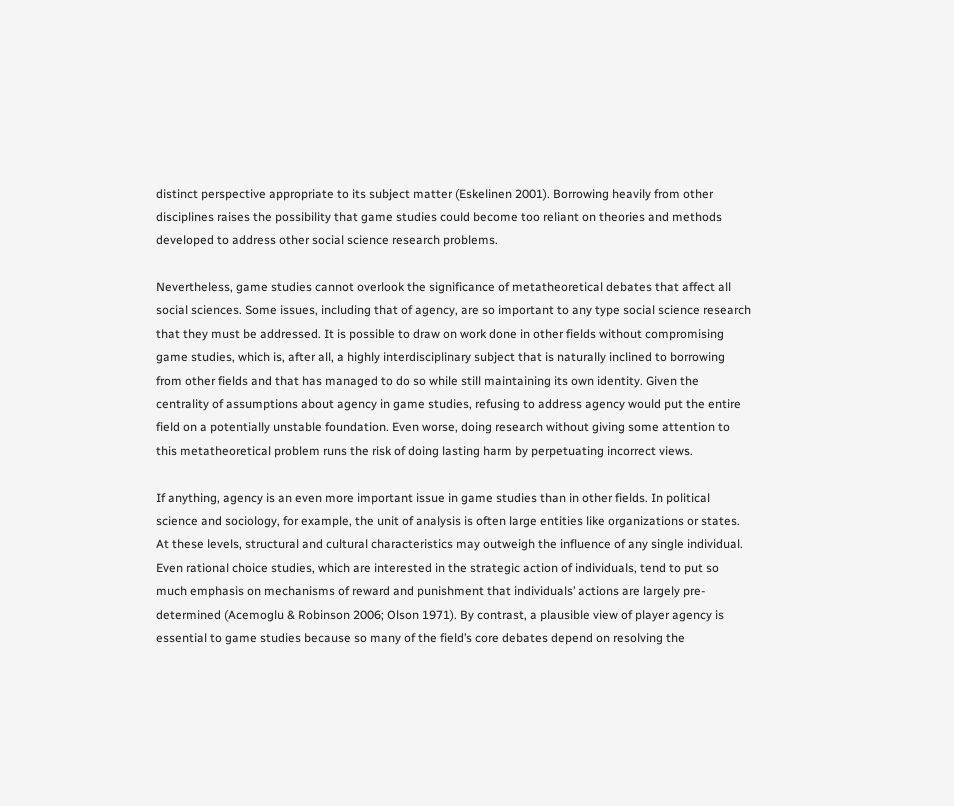distinct perspective appropriate to its subject matter (Eskelinen 2001). Borrowing heavily from other disciplines raises the possibility that game studies could become too reliant on theories and methods developed to address other social science research problems.

Nevertheless, game studies cannot overlook the significance of metatheoretical debates that affect all social sciences. Some issues, including that of agency, are so important to any type social science research that they must be addressed. It is possible to draw on work done in other fields without compromising game studies, which is, after all, a highly interdisciplinary subject that is naturally inclined to borrowing from other fields and that has managed to do so while still maintaining its own identity. Given the centrality of assumptions about agency in game studies, refusing to address agency would put the entire field on a potentially unstable foundation. Even worse, doing research without giving some attention to this metatheoretical problem runs the risk of doing lasting harm by perpetuating incorrect views.

If anything, agency is an even more important issue in game studies than in other fields. In political science and sociology, for example, the unit of analysis is often large entities like organizations or states. At these levels, structural and cultural characteristics may outweigh the influence of any single individual. Even rational choice studies, which are interested in the strategic action of individuals, tend to put so much emphasis on mechanisms of reward and punishment that individuals’ actions are largely pre-determined (Acemoglu & Robinson 2006; Olson 1971). By contrast, a plausible view of player agency is essential to game studies because so many of the field’s core debates depend on resolving the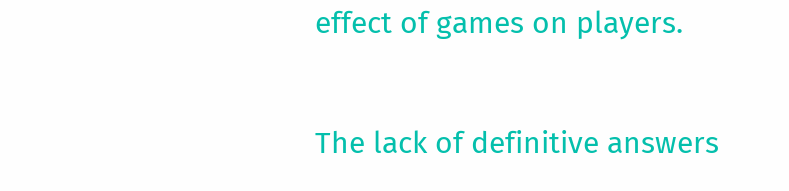effect of games on players.

The lack of definitive answers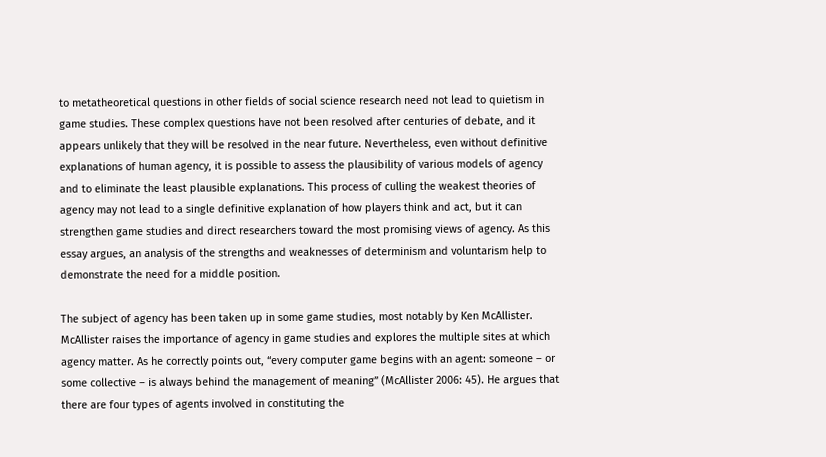to metatheoretical questions in other fields of social science research need not lead to quietism in game studies. These complex questions have not been resolved after centuries of debate, and it appears unlikely that they will be resolved in the near future. Nevertheless, even without definitive explanations of human agency, it is possible to assess the plausibility of various models of agency and to eliminate the least plausible explanations. This process of culling the weakest theories of agency may not lead to a single definitive explanation of how players think and act, but it can strengthen game studies and direct researchers toward the most promising views of agency. As this essay argues, an analysis of the strengths and weaknesses of determinism and voluntarism help to demonstrate the need for a middle position.

The subject of agency has been taken up in some game studies, most notably by Ken McAllister. McAllister raises the importance of agency in game studies and explores the multiple sites at which agency matter. As he correctly points out, “every computer game begins with an agent: someone – or some collective – is always behind the management of meaning” (McAllister 2006: 45). He argues that there are four types of agents involved in constituting the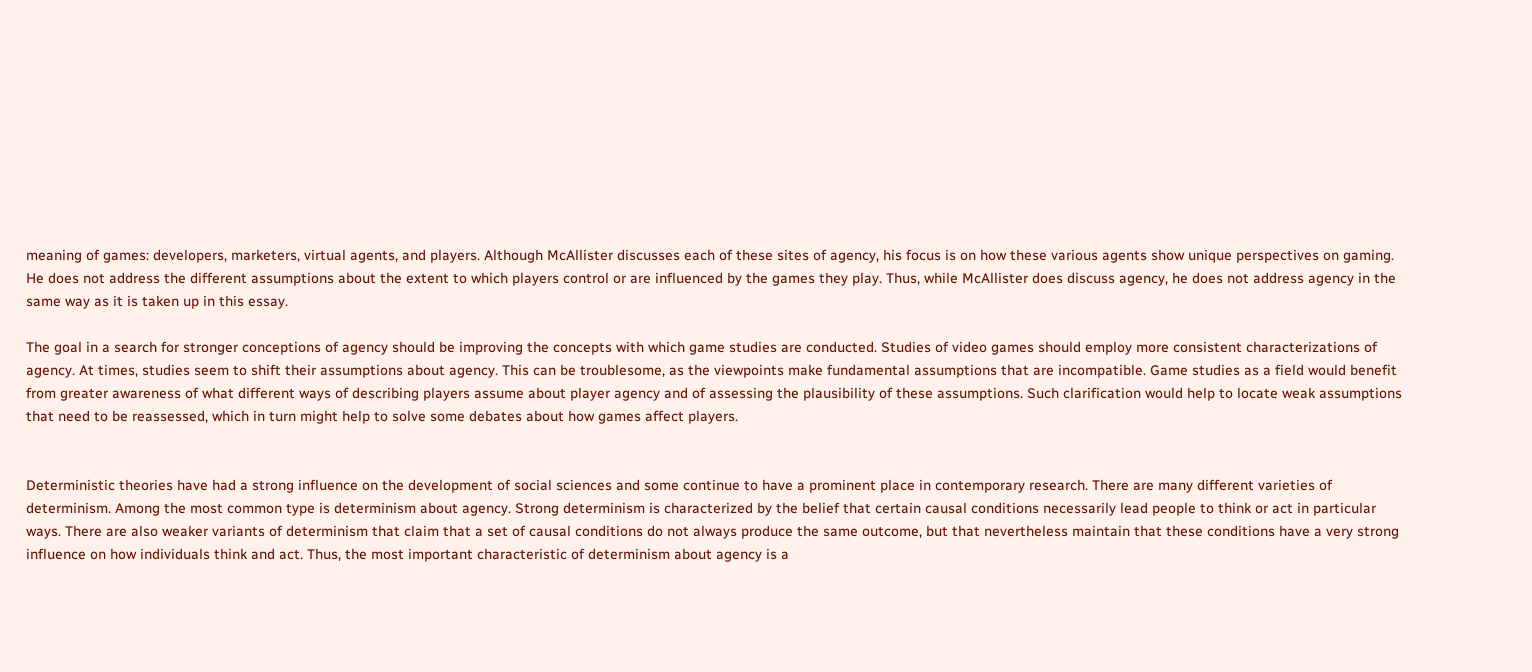meaning of games: developers, marketers, virtual agents, and players. Although McAllister discusses each of these sites of agency, his focus is on how these various agents show unique perspectives on gaming. He does not address the different assumptions about the extent to which players control or are influenced by the games they play. Thus, while McAllister does discuss agency, he does not address agency in the same way as it is taken up in this essay.

The goal in a search for stronger conceptions of agency should be improving the concepts with which game studies are conducted. Studies of video games should employ more consistent characterizations of agency. At times, studies seem to shift their assumptions about agency. This can be troublesome, as the viewpoints make fundamental assumptions that are incompatible. Game studies as a field would benefit from greater awareness of what different ways of describing players assume about player agency and of assessing the plausibility of these assumptions. Such clarification would help to locate weak assumptions that need to be reassessed, which in turn might help to solve some debates about how games affect players.


Deterministic theories have had a strong influence on the development of social sciences and some continue to have a prominent place in contemporary research. There are many different varieties of determinism. Among the most common type is determinism about agency. Strong determinism is characterized by the belief that certain causal conditions necessarily lead people to think or act in particular ways. There are also weaker variants of determinism that claim that a set of causal conditions do not always produce the same outcome, but that nevertheless maintain that these conditions have a very strong influence on how individuals think and act. Thus, the most important characteristic of determinism about agency is a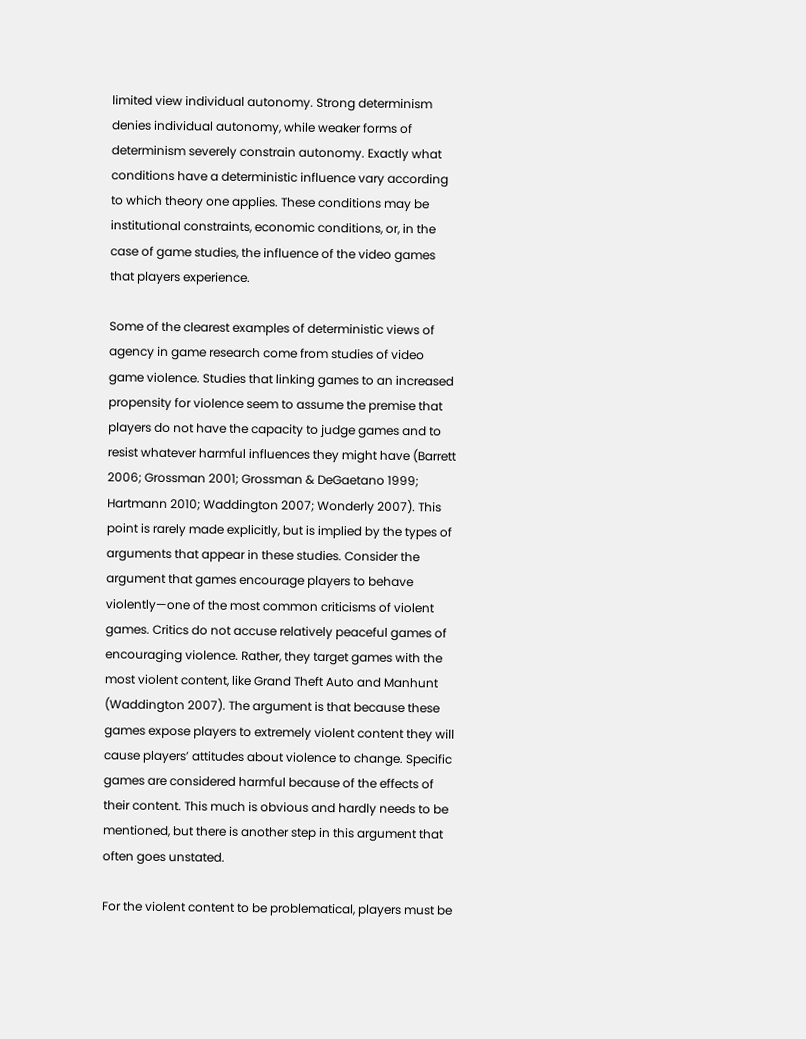limited view individual autonomy. Strong determinism denies individual autonomy, while weaker forms of determinism severely constrain autonomy. Exactly what conditions have a deterministic influence vary according to which theory one applies. These conditions may be institutional constraints, economic conditions, or, in the case of game studies, the influence of the video games that players experience.

Some of the clearest examples of deterministic views of agency in game research come from studies of video game violence. Studies that linking games to an increased propensity for violence seem to assume the premise that players do not have the capacity to judge games and to resist whatever harmful influences they might have (Barrett 2006; Grossman 2001; Grossman & DeGaetano 1999; Hartmann 2010; Waddington 2007; Wonderly 2007). This point is rarely made explicitly, but is implied by the types of arguments that appear in these studies. Consider the argument that games encourage players to behave violently—one of the most common criticisms of violent games. Critics do not accuse relatively peaceful games of encouraging violence. Rather, they target games with the most violent content, like Grand Theft Auto and Manhunt (Waddington 2007). The argument is that because these games expose players to extremely violent content they will cause players’ attitudes about violence to change. Specific games are considered harmful because of the effects of their content. This much is obvious and hardly needs to be mentioned, but there is another step in this argument that often goes unstated.

For the violent content to be problematical, players must be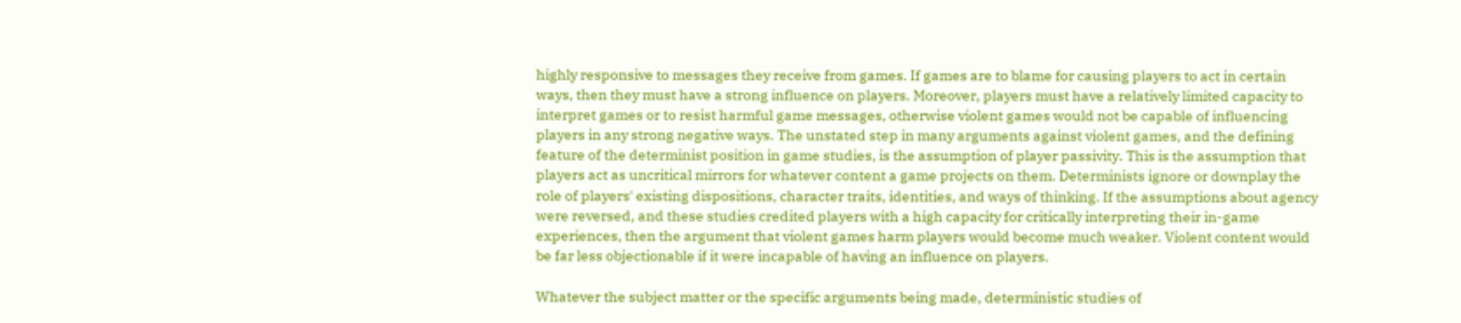highly responsive to messages they receive from games. If games are to blame for causing players to act in certain ways, then they must have a strong influence on players. Moreover, players must have a relatively limited capacity to interpret games or to resist harmful game messages, otherwise violent games would not be capable of influencing players in any strong negative ways. The unstated step in many arguments against violent games, and the defining feature of the determinist position in game studies, is the assumption of player passivity. This is the assumption that players act as uncritical mirrors for whatever content a game projects on them. Determinists ignore or downplay the role of players' existing dispositions, character traits, identities, and ways of thinking. If the assumptions about agency were reversed, and these studies credited players with a high capacity for critically interpreting their in-game experiences, then the argument that violent games harm players would become much weaker. Violent content would be far less objectionable if it were incapable of having an influence on players.

Whatever the subject matter or the specific arguments being made, deterministic studies of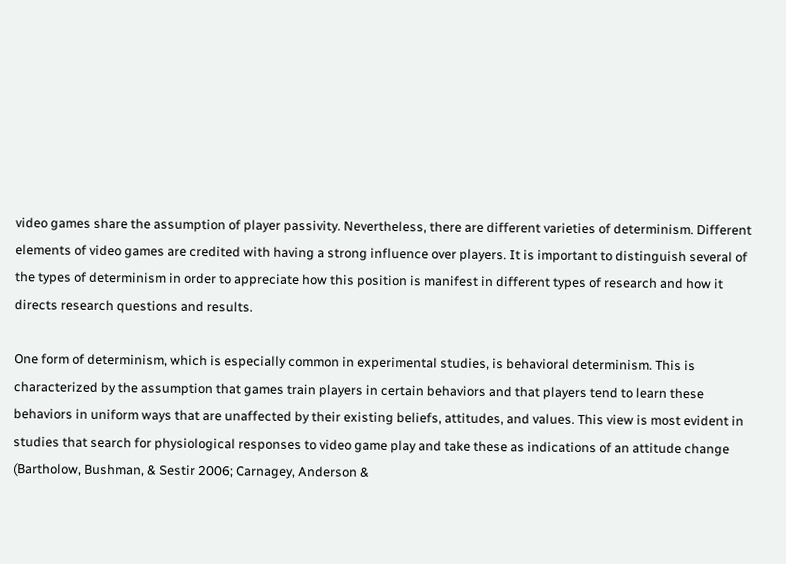video games share the assumption of player passivity. Nevertheless, there are different varieties of determinism. Different elements of video games are credited with having a strong influence over players. It is important to distinguish several of the types of determinism in order to appreciate how this position is manifest in different types of research and how it directs research questions and results.

One form of determinism, which is especially common in experimental studies, is behavioral determinism. This is characterized by the assumption that games train players in certain behaviors and that players tend to learn these behaviors in uniform ways that are unaffected by their existing beliefs, attitudes, and values. This view is most evident in studies that search for physiological responses to video game play and take these as indications of an attitude change (Bartholow, Bushman, & Sestir 2006; Carnagey, Anderson &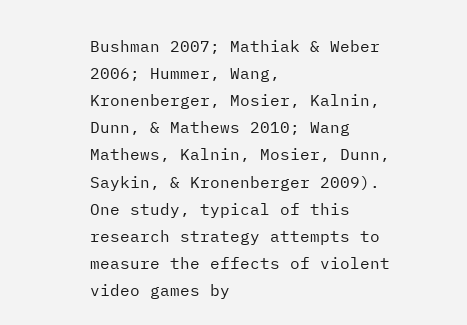Bushman 2007; Mathiak & Weber 2006; Hummer, Wang, Kronenberger, Mosier, Kalnin, Dunn, & Mathews 2010; Wang Mathews, Kalnin, Mosier, Dunn, Saykin, & Kronenberger 2009). One study, typical of this research strategy attempts to measure the effects of violent video games by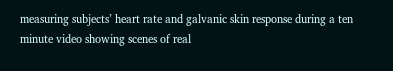measuring subjects’ heart rate and galvanic skin response during a ten minute video showing scenes of real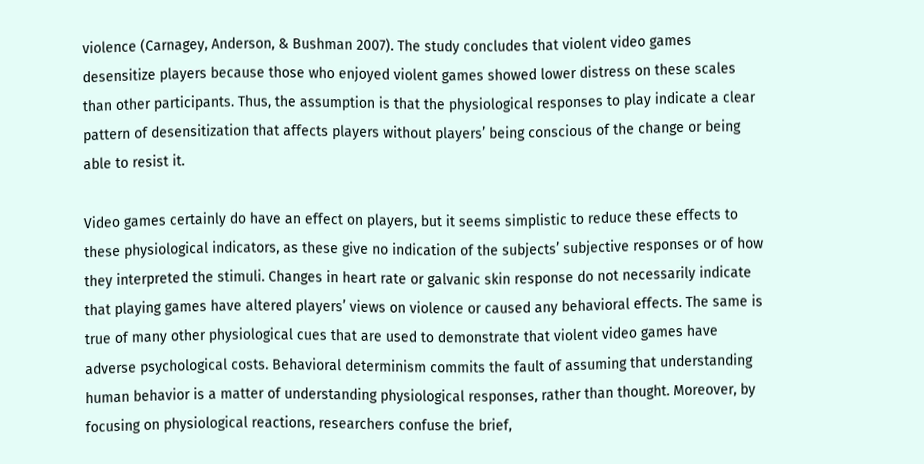violence (Carnagey, Anderson, & Bushman 2007). The study concludes that violent video games desensitize players because those who enjoyed violent games showed lower distress on these scales than other participants. Thus, the assumption is that the physiological responses to play indicate a clear pattern of desensitization that affects players without players’ being conscious of the change or being able to resist it.

Video games certainly do have an effect on players, but it seems simplistic to reduce these effects to these physiological indicators, as these give no indication of the subjects’ subjective responses or of how they interpreted the stimuli. Changes in heart rate or galvanic skin response do not necessarily indicate that playing games have altered players’ views on violence or caused any behavioral effects. The same is true of many other physiological cues that are used to demonstrate that violent video games have adverse psychological costs. Behavioral determinism commits the fault of assuming that understanding human behavior is a matter of understanding physiological responses, rather than thought. Moreover, by focusing on physiological reactions, researchers confuse the brief,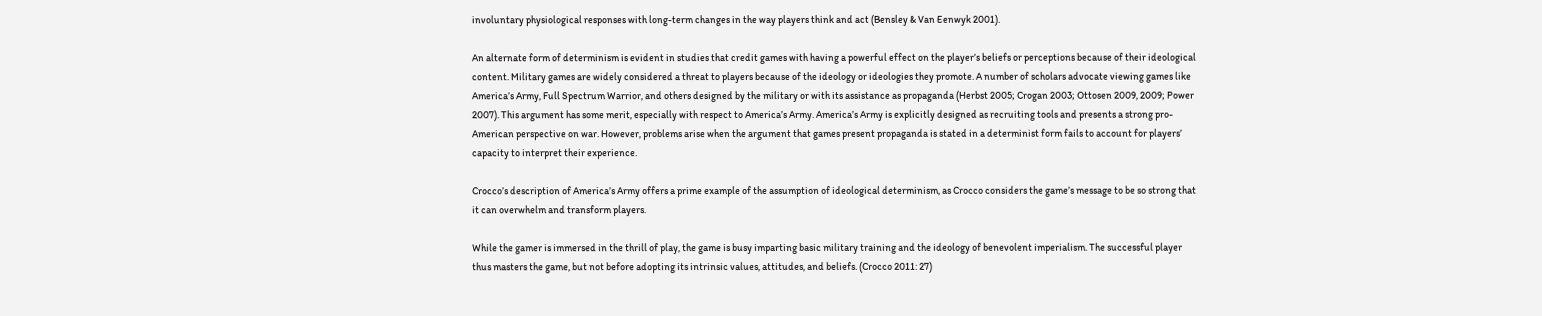involuntary physiological responses with long-term changes in the way players think and act (Bensley & Van Eenwyk 2001).

An alternate form of determinism is evident in studies that credit games with having a powerful effect on the player’s beliefs or perceptions because of their ideological content. Military games are widely considered a threat to players because of the ideology or ideologies they promote. A number of scholars advocate viewing games like America’s Army, Full Spectrum Warrior, and others designed by the military or with its assistance as propaganda (Herbst 2005; Crogan 2003; Ottosen 2009, 2009; Power 2007). This argument has some merit, especially with respect to America’s Army. America’s Army is explicitly designed as recruiting tools and presents a strong pro-American perspective on war. However, problems arise when the argument that games present propaganda is stated in a determinist form fails to account for players’ capacity to interpret their experience.

Crocco’s description of America’s Army offers a prime example of the assumption of ideological determinism, as Crocco considers the game’s message to be so strong that it can overwhelm and transform players.

While the gamer is immersed in the thrill of play, the game is busy imparting basic military training and the ideology of benevolent imperialism. The successful player thus masters the game, but not before adopting its intrinsic values, attitudes, and beliefs. (Crocco 2011: 27)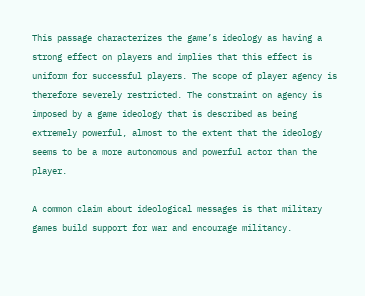This passage characterizes the game’s ideology as having a strong effect on players and implies that this effect is uniform for successful players. The scope of player agency is therefore severely restricted. The constraint on agency is imposed by a game ideology that is described as being extremely powerful, almost to the extent that the ideology seems to be a more autonomous and powerful actor than the player.

A common claim about ideological messages is that military games build support for war and encourage militancy.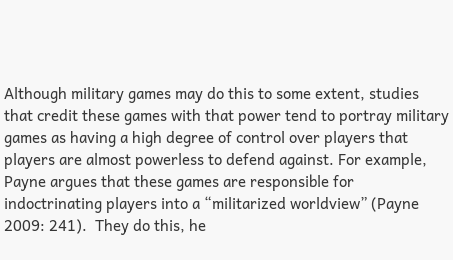Although military games may do this to some extent, studies that credit these games with that power tend to portray military games as having a high degree of control over players that players are almost powerless to defend against. For example, Payne argues that these games are responsible for indoctrinating players into a “militarized worldview” (Payne 2009: 241).  They do this, he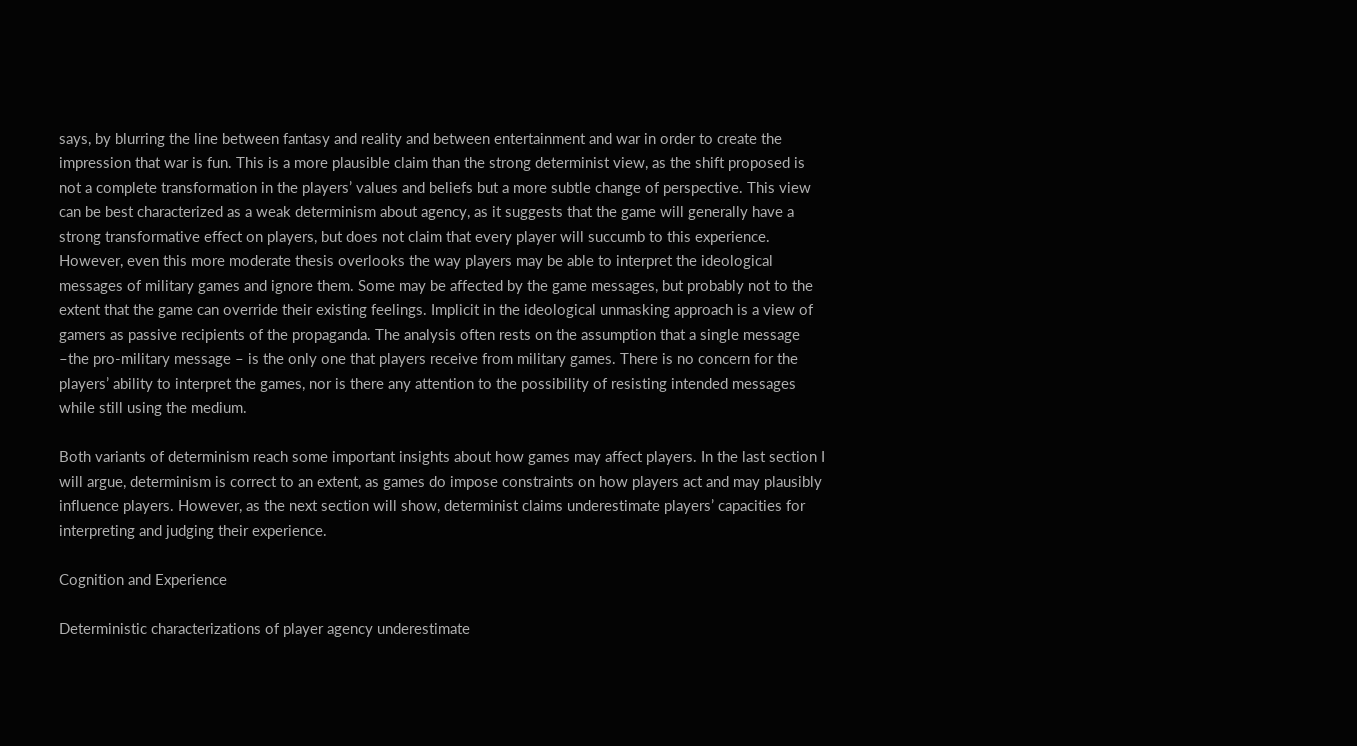says, by blurring the line between fantasy and reality and between entertainment and war in order to create the impression that war is fun. This is a more plausible claim than the strong determinist view, as the shift proposed is not a complete transformation in the players’ values and beliefs but a more subtle change of perspective. This view can be best characterized as a weak determinism about agency, as it suggests that the game will generally have a strong transformative effect on players, but does not claim that every player will succumb to this experience. However, even this more moderate thesis overlooks the way players may be able to interpret the ideological messages of military games and ignore them. Some may be affected by the game messages, but probably not to the extent that the game can override their existing feelings. Implicit in the ideological unmasking approach is a view of gamers as passive recipients of the propaganda. The analysis often rests on the assumption that a single message –the pro-military message – is the only one that players receive from military games. There is no concern for the players’ ability to interpret the games, nor is there any attention to the possibility of resisting intended messages while still using the medium.

Both variants of determinism reach some important insights about how games may affect players. In the last section I will argue, determinism is correct to an extent, as games do impose constraints on how players act and may plausibly influence players. However, as the next section will show, determinist claims underestimate players’ capacities for interpreting and judging their experience.

Cognition and Experience

Deterministic characterizations of player agency underestimate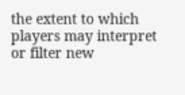the extent to which players may interpret or filter new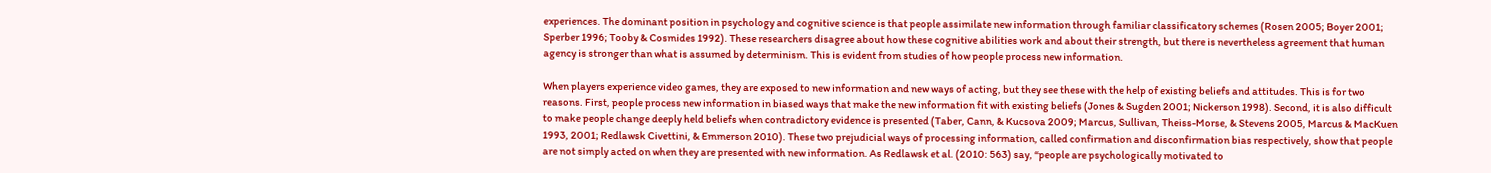experiences. The dominant position in psychology and cognitive science is that people assimilate new information through familiar classificatory schemes (Rosen 2005; Boyer 2001; Sperber 1996; Tooby & Cosmides 1992). These researchers disagree about how these cognitive abilities work and about their strength, but there is nevertheless agreement that human agency is stronger than what is assumed by determinism. This is evident from studies of how people process new information.

When players experience video games, they are exposed to new information and new ways of acting, but they see these with the help of existing beliefs and attitudes. This is for two reasons. First, people process new information in biased ways that make the new information fit with existing beliefs (Jones & Sugden 2001; Nickerson 1998). Second, it is also difficult to make people change deeply held beliefs when contradictory evidence is presented (Taber, Cann, & Kucsova 2009; Marcus, Sullivan, Theiss-Morse, & Stevens 2005, Marcus & MacKuen 1993, 2001; Redlawsk Civettini, & Emmerson 2010). These two prejudicial ways of processing information, called confirmation and disconfirmation bias respectively, show that people are not simply acted on when they are presented with new information. As Redlawsk et al. (2010: 563) say, “people are psychologically motivated to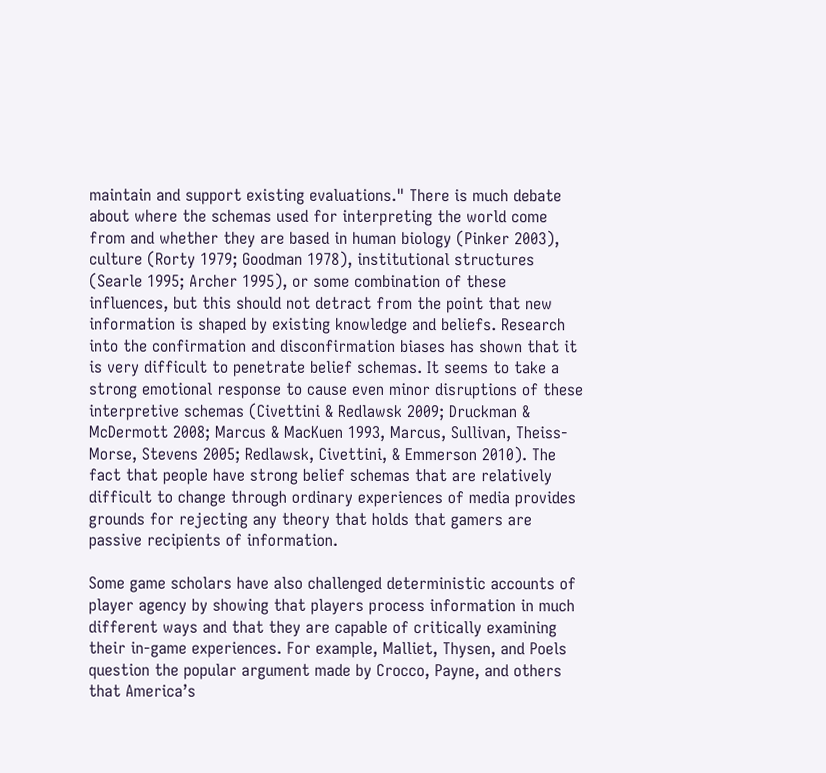maintain and support existing evaluations." There is much debate about where the schemas used for interpreting the world come from and whether they are based in human biology (Pinker 2003), culture (Rorty 1979; Goodman 1978), institutional structures (Searle 1995; Archer 1995), or some combination of these influences, but this should not detract from the point that new information is shaped by existing knowledge and beliefs. Research into the confirmation and disconfirmation biases has shown that it is very difficult to penetrate belief schemas. It seems to take a strong emotional response to cause even minor disruptions of these interpretive schemas (Civettini & Redlawsk 2009; Druckman & McDermott 2008; Marcus & MacKuen 1993, Marcus, Sullivan, Theiss-Morse, Stevens 2005; Redlawsk, Civettini, & Emmerson 2010). The fact that people have strong belief schemas that are relatively difficult to change through ordinary experiences of media provides grounds for rejecting any theory that holds that gamers are passive recipients of information.

Some game scholars have also challenged deterministic accounts of player agency by showing that players process information in much different ways and that they are capable of critically examining their in-game experiences. For example, Malliet, Thysen, and Poels question the popular argument made by Crocco, Payne, and others that America’s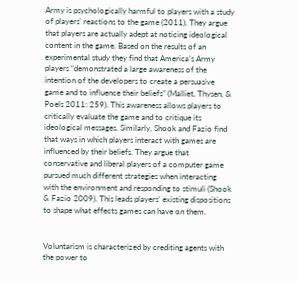Army is psychologically harmful to players with a study of players’ reactions to the game (2011). They argue that players are actually adept at noticing ideological content in the game. Based on the results of an experimental study they find that America’s Army players “demonstrated a large awareness of the intention of the developers to create a persuasive game and to influence their beliefs” (Malliet, Thysen, & Poels 2011: 259). This awareness allows players to critically evaluate the game and to critique its ideological messages. Similarly, Shook and Fazio find that ways in which players interact with games are influenced by their beliefs. They argue that conservative and liberal players of a computer game pursued much different strategies when interacting with the environment and responding to stimuli (Shook & Fazio 2009). This leads players’ existing dispositions to shape what effects games can have on them.


Voluntarism is characterized by crediting agents with the power to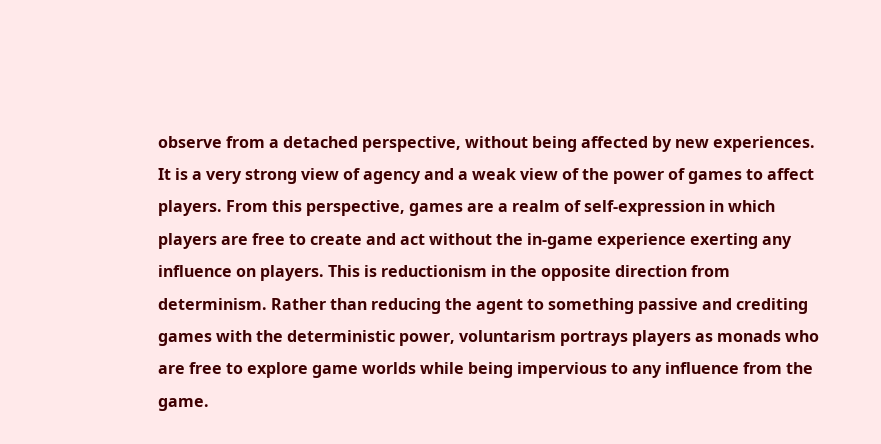observe from a detached perspective, without being affected by new experiences. It is a very strong view of agency and a weak view of the power of games to affect players. From this perspective, games are a realm of self-expression in which players are free to create and act without the in-game experience exerting any influence on players. This is reductionism in the opposite direction from determinism. Rather than reducing the agent to something passive and crediting games with the deterministic power, voluntarism portrays players as monads who are free to explore game worlds while being impervious to any influence from the game.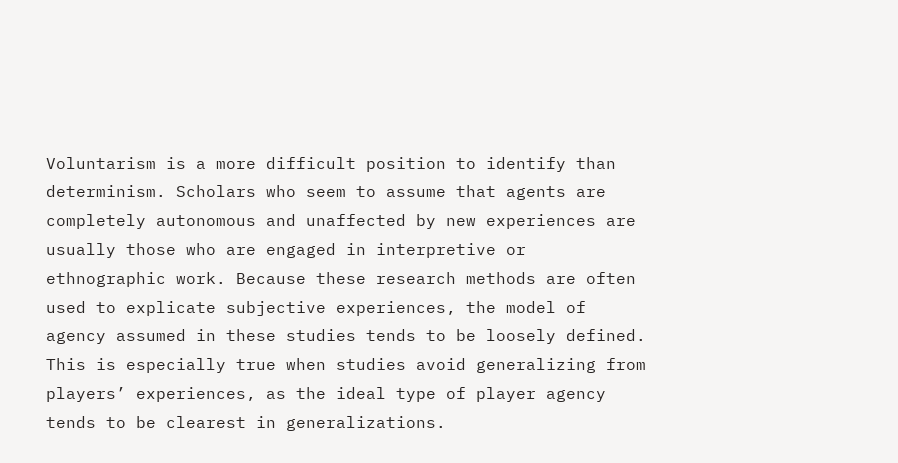Voluntarism is a more difficult position to identify than determinism. Scholars who seem to assume that agents are completely autonomous and unaffected by new experiences are usually those who are engaged in interpretive or ethnographic work. Because these research methods are often used to explicate subjective experiences, the model of agency assumed in these studies tends to be loosely defined. This is especially true when studies avoid generalizing from players’ experiences, as the ideal type of player agency tends to be clearest in generalizations.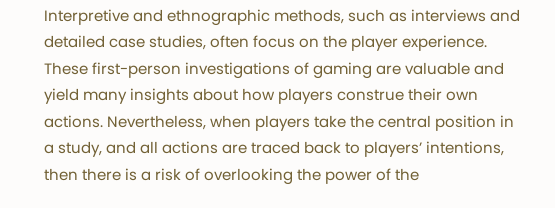Interpretive and ethnographic methods, such as interviews and detailed case studies, often focus on the player experience. These first-person investigations of gaming are valuable and yield many insights about how players construe their own actions. Nevertheless, when players take the central position in a study, and all actions are traced back to players’ intentions, then there is a risk of overlooking the power of the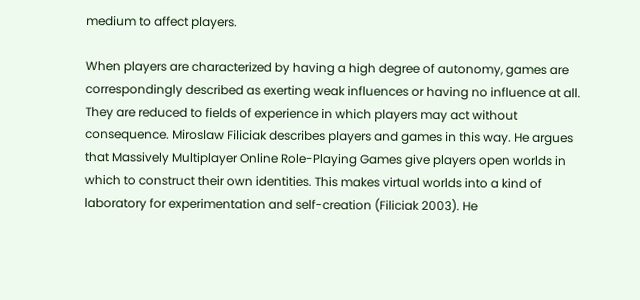medium to affect players.

When players are characterized by having a high degree of autonomy, games are correspondingly described as exerting weak influences or having no influence at all. They are reduced to fields of experience in which players may act without consequence. Miroslaw Filiciak describes players and games in this way. He argues that Massively Multiplayer Online Role-Playing Games give players open worlds in which to construct their own identities. This makes virtual worlds into a kind of laboratory for experimentation and self-creation (Filiciak 2003). He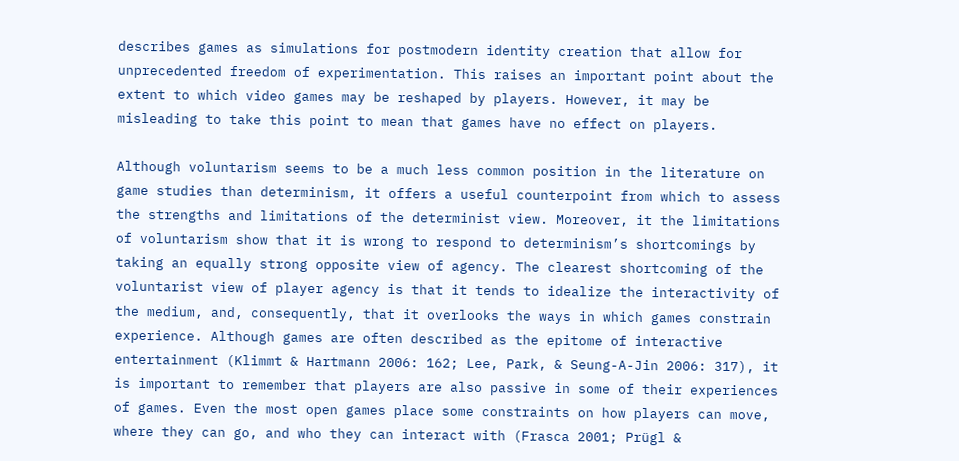describes games as simulations for postmodern identity creation that allow for unprecedented freedom of experimentation. This raises an important point about the extent to which video games may be reshaped by players. However, it may be misleading to take this point to mean that games have no effect on players.

Although voluntarism seems to be a much less common position in the literature on game studies than determinism, it offers a useful counterpoint from which to assess the strengths and limitations of the determinist view. Moreover, it the limitations of voluntarism show that it is wrong to respond to determinism’s shortcomings by taking an equally strong opposite view of agency. The clearest shortcoming of the voluntarist view of player agency is that it tends to idealize the interactivity of the medium, and, consequently, that it overlooks the ways in which games constrain experience. Although games are often described as the epitome of interactive entertainment (Klimmt & Hartmann 2006: 162; Lee, Park, & Seung-A-Jin 2006: 317), it is important to remember that players are also passive in some of their experiences of games. Even the most open games place some constraints on how players can move, where they can go, and who they can interact with (Frasca 2001; Prügl &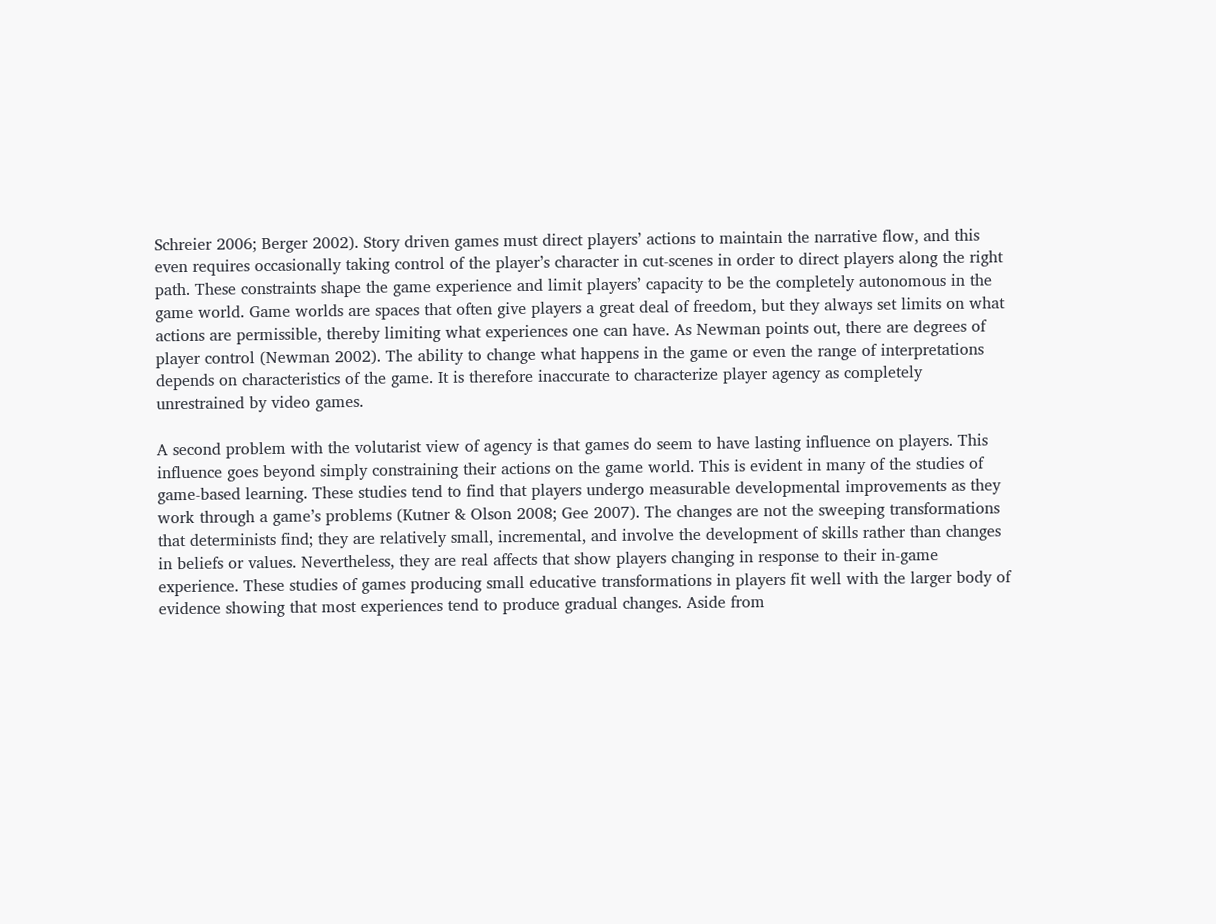Schreier 2006; Berger 2002). Story driven games must direct players’ actions to maintain the narrative flow, and this even requires occasionally taking control of the player’s character in cut-scenes in order to direct players along the right path. These constraints shape the game experience and limit players’ capacity to be the completely autonomous in the game world. Game worlds are spaces that often give players a great deal of freedom, but they always set limits on what actions are permissible, thereby limiting what experiences one can have. As Newman points out, there are degrees of player control (Newman 2002). The ability to change what happens in the game or even the range of interpretations depends on characteristics of the game. It is therefore inaccurate to characterize player agency as completely unrestrained by video games.

A second problem with the volutarist view of agency is that games do seem to have lasting influence on players. This influence goes beyond simply constraining their actions on the game world. This is evident in many of the studies of game-based learning. These studies tend to find that players undergo measurable developmental improvements as they work through a game’s problems (Kutner & Olson 2008; Gee 2007). The changes are not the sweeping transformations that determinists find; they are relatively small, incremental, and involve the development of skills rather than changes in beliefs or values. Nevertheless, they are real affects that show players changing in response to their in-game experience. These studies of games producing small educative transformations in players fit well with the larger body of evidence showing that most experiences tend to produce gradual changes. Aside from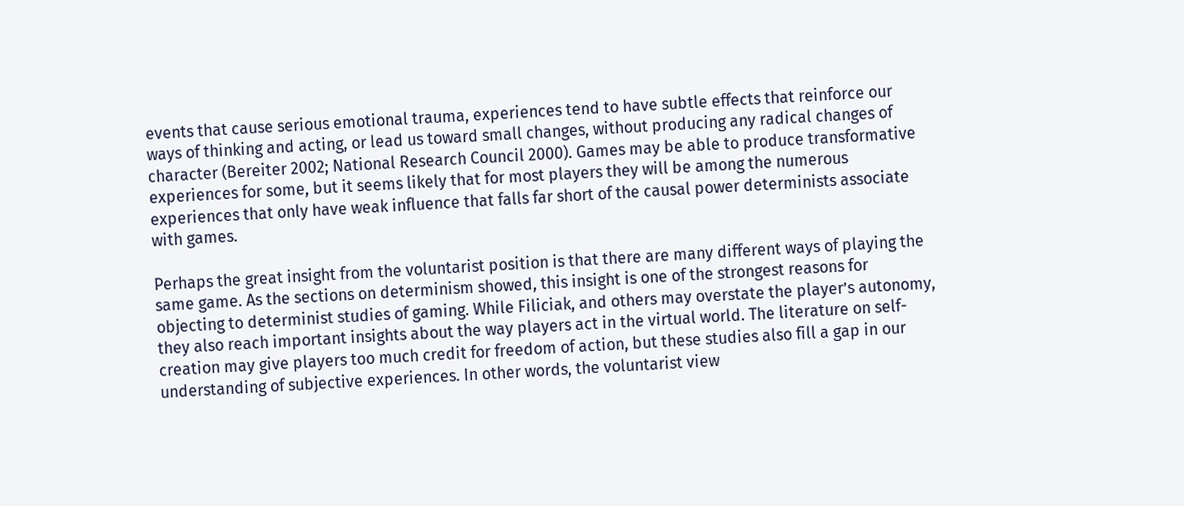events that cause serious emotional trauma, experiences tend to have subtle effects that reinforce our ways of thinking and acting, or lead us toward small changes, without producing any radical changes of character (Bereiter 2002; National Research Council 2000). Games may be able to produce transformative experiences for some, but it seems likely that for most players they will be among the numerous experiences that only have weak influence that falls far short of the causal power determinists associate with games.

Perhaps the great insight from the voluntarist position is that there are many different ways of playing the same game. As the sections on determinism showed, this insight is one of the strongest reasons for objecting to determinist studies of gaming. While Filiciak, and others may overstate the player’s autonomy, they also reach important insights about the way players act in the virtual world. The literature on self-creation may give players too much credit for freedom of action, but these studies also fill a gap in our understanding of subjective experiences. In other words, the voluntarist view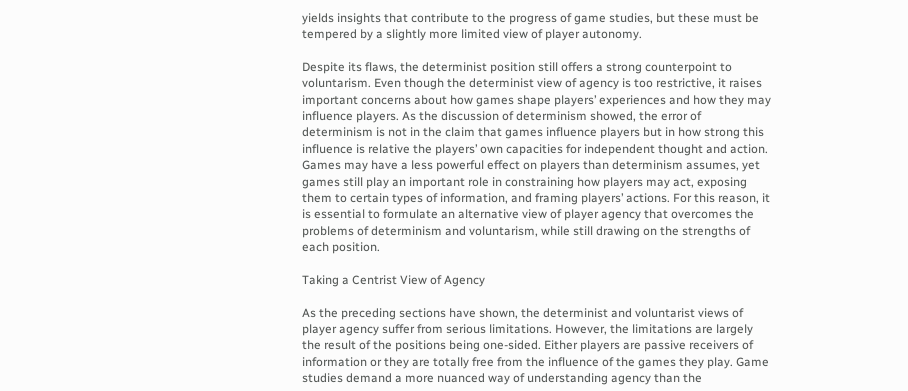yields insights that contribute to the progress of game studies, but these must be tempered by a slightly more limited view of player autonomy.

Despite its flaws, the determinist position still offers a strong counterpoint to voluntarism. Even though the determinist view of agency is too restrictive, it raises important concerns about how games shape players’ experiences and how they may influence players. As the discussion of determinism showed, the error of determinism is not in the claim that games influence players but in how strong this influence is relative the players’ own capacities for independent thought and action. Games may have a less powerful effect on players than determinism assumes, yet games still play an important role in constraining how players may act, exposing them to certain types of information, and framing players’ actions. For this reason, it is essential to formulate an alternative view of player agency that overcomes the problems of determinism and voluntarism, while still drawing on the strengths of each position.

Taking a Centrist View of Agency

As the preceding sections have shown, the determinist and voluntarist views of player agency suffer from serious limitations. However, the limitations are largely the result of the positions being one-sided. Either players are passive receivers of information or they are totally free from the influence of the games they play. Game studies demand a more nuanced way of understanding agency than the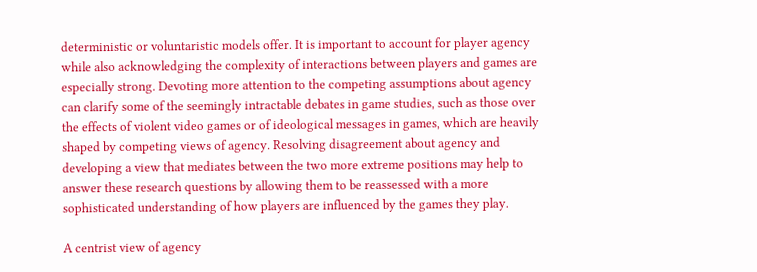deterministic or voluntaristic models offer. It is important to account for player agency while also acknowledging the complexity of interactions between players and games are especially strong. Devoting more attention to the competing assumptions about agency can clarify some of the seemingly intractable debates in game studies, such as those over the effects of violent video games or of ideological messages in games, which are heavily shaped by competing views of agency. Resolving disagreement about agency and developing a view that mediates between the two more extreme positions may help to answer these research questions by allowing them to be reassessed with a more sophisticated understanding of how players are influenced by the games they play.

A centrist view of agency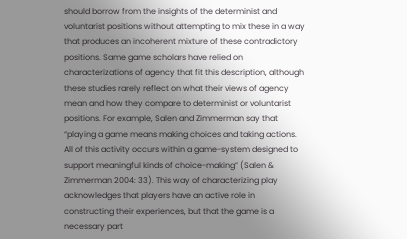should borrow from the insights of the determinist and voluntarist positions without attempting to mix these in a way that produces an incoherent mixture of these contradictory positions. Same game scholars have relied on characterizations of agency that fit this description, although these studies rarely reflect on what their views of agency mean and how they compare to determinist or voluntarist positions. For example, Salen and Zimmerman say that “playing a game means making choices and taking actions. All of this activity occurs within a game-system designed to support meaningful kinds of choice-making” (Salen & Zimmerman 2004: 33). This way of characterizing play acknowledges that players have an active role in constructing their experiences, but that the game is a necessary part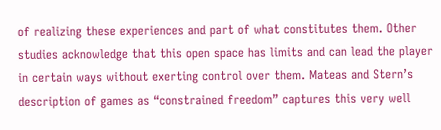of realizing these experiences and part of what constitutes them. Other studies acknowledge that this open space has limits and can lead the player in certain ways without exerting control over them. Mateas and Stern’s description of games as “constrained freedom” captures this very well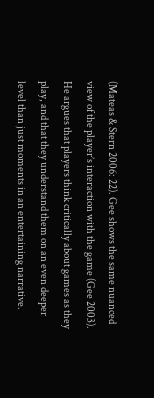(Mateas & Stern 2006: 22). Gee shows the same nuanced view of the player’s interaction with the game (Gee 2003). He argues that players think critically about games as they play, and that they understand them on an even deeper level than just moments in an entertaining narrative.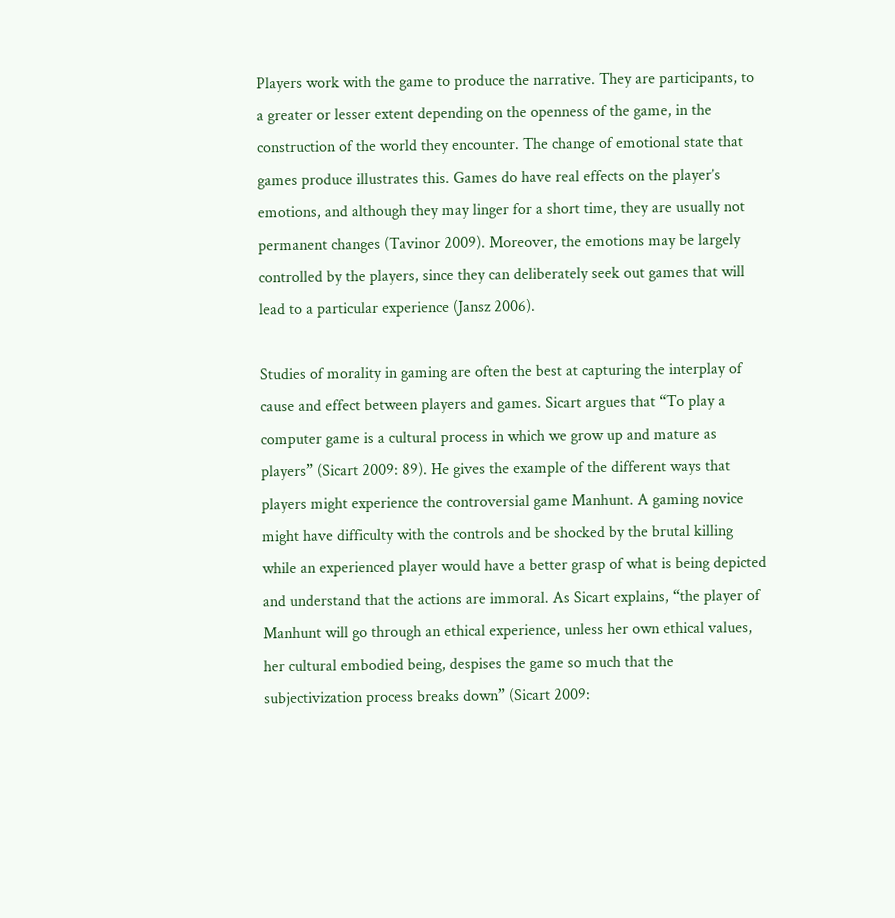Players work with the game to produce the narrative. They are participants, to a greater or lesser extent depending on the openness of the game, in the construction of the world they encounter. The change of emotional state that games produce illustrates this. Games do have real effects on the player’s emotions, and although they may linger for a short time, they are usually not permanent changes (Tavinor 2009). Moreover, the emotions may be largely controlled by the players, since they can deliberately seek out games that will lead to a particular experience (Jansz 2006).

Studies of morality in gaming are often the best at capturing the interplay of cause and effect between players and games. Sicart argues that “To play a computer game is a cultural process in which we grow up and mature as players” (Sicart 2009: 89). He gives the example of the different ways that players might experience the controversial game Manhunt. A gaming novice might have difficulty with the controls and be shocked by the brutal killing while an experienced player would have a better grasp of what is being depicted and understand that the actions are immoral. As Sicart explains, “the player of Manhunt will go through an ethical experience, unless her own ethical values, her cultural embodied being, despises the game so much that the subjectivization process breaks down” (Sicart 2009: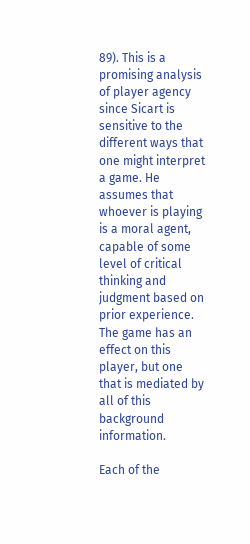89). This is a promising analysis of player agency since Sicart is sensitive to the different ways that one might interpret a game. He assumes that whoever is playing is a moral agent, capable of some level of critical thinking and judgment based on prior experience. The game has an effect on this player, but one that is mediated by all of this background information.

Each of the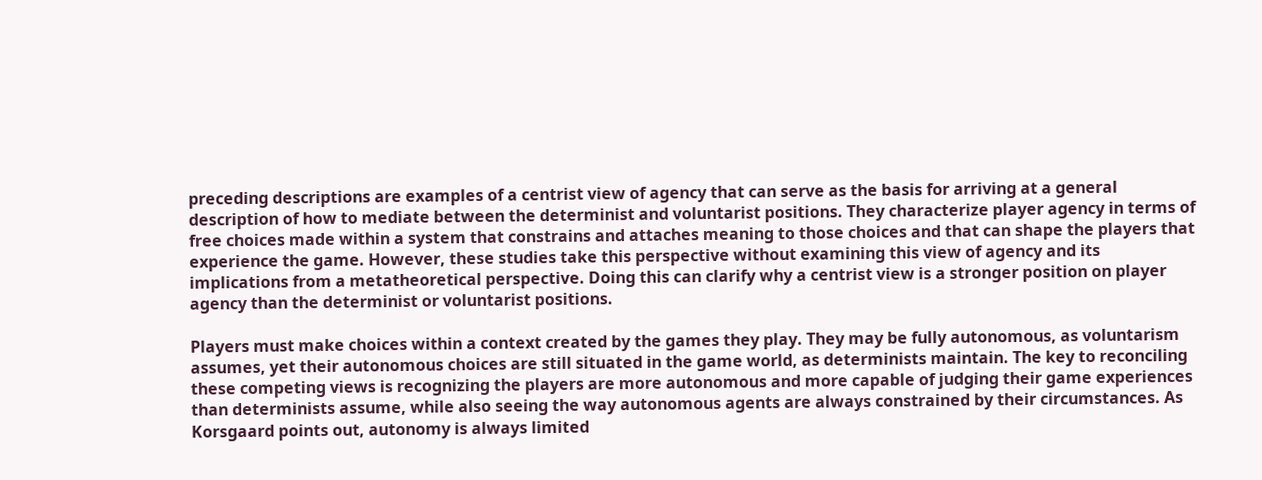preceding descriptions are examples of a centrist view of agency that can serve as the basis for arriving at a general description of how to mediate between the determinist and voluntarist positions. They characterize player agency in terms of free choices made within a system that constrains and attaches meaning to those choices and that can shape the players that experience the game. However, these studies take this perspective without examining this view of agency and its implications from a metatheoretical perspective. Doing this can clarify why a centrist view is a stronger position on player agency than the determinist or voluntarist positions.

Players must make choices within a context created by the games they play. They may be fully autonomous, as voluntarism assumes, yet their autonomous choices are still situated in the game world, as determinists maintain. The key to reconciling these competing views is recognizing the players are more autonomous and more capable of judging their game experiences than determinists assume, while also seeing the way autonomous agents are always constrained by their circumstances. As Korsgaard points out, autonomy is always limited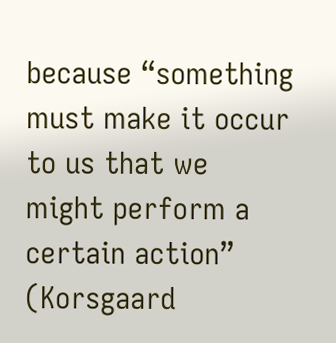because “something must make it occur to us that we might perform a certain action” (Korsgaard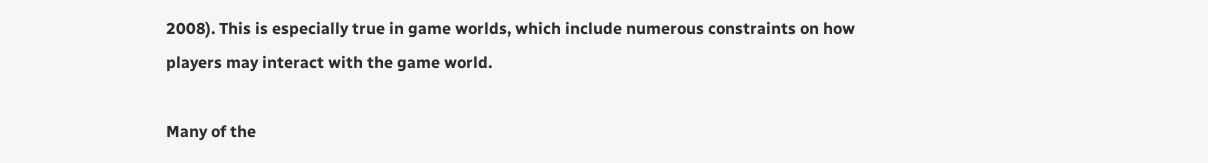2008). This is especially true in game worlds, which include numerous constraints on how players may interact with the game world.

Many of the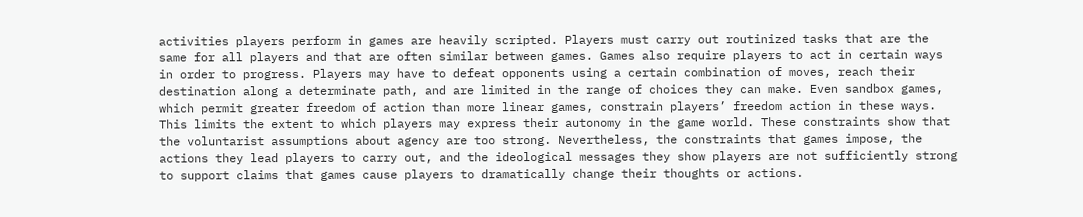activities players perform in games are heavily scripted. Players must carry out routinized tasks that are the same for all players and that are often similar between games. Games also require players to act in certain ways in order to progress. Players may have to defeat opponents using a certain combination of moves, reach their destination along a determinate path, and are limited in the range of choices they can make. Even sandbox games, which permit greater freedom of action than more linear games, constrain players’ freedom action in these ways. This limits the extent to which players may express their autonomy in the game world. These constraints show that the voluntarist assumptions about agency are too strong. Nevertheless, the constraints that games impose, the actions they lead players to carry out, and the ideological messages they show players are not sufficiently strong to support claims that games cause players to dramatically change their thoughts or actions.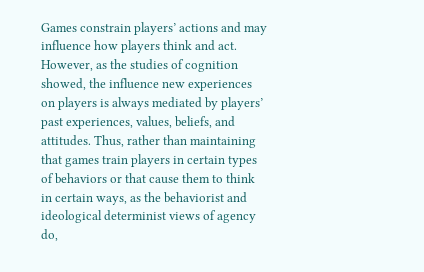Games constrain players’ actions and may influence how players think and act. However, as the studies of cognition showed, the influence new experiences on players is always mediated by players’ past experiences, values, beliefs, and attitudes. Thus, rather than maintaining that games train players in certain types of behaviors or that cause them to think in certain ways, as the behaviorist and ideological determinist views of agency do,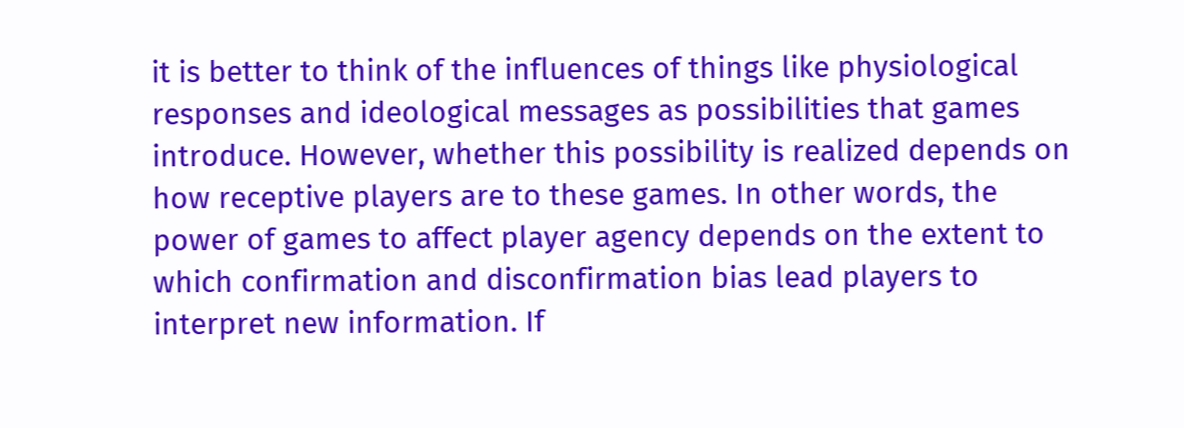it is better to think of the influences of things like physiological responses and ideological messages as possibilities that games introduce. However, whether this possibility is realized depends on how receptive players are to these games. In other words, the power of games to affect player agency depends on the extent to which confirmation and disconfirmation bias lead players to interpret new information. If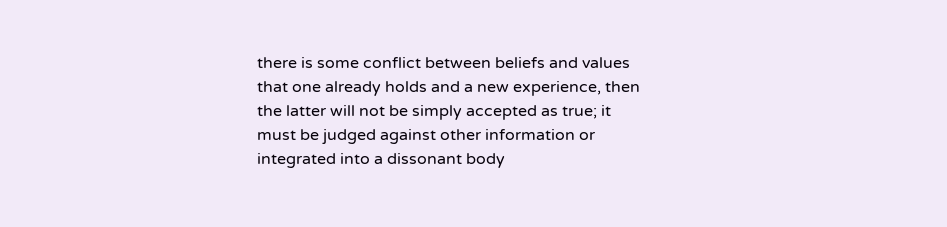there is some conflict between beliefs and values that one already holds and a new experience, then the latter will not be simply accepted as true; it must be judged against other information or integrated into a dissonant body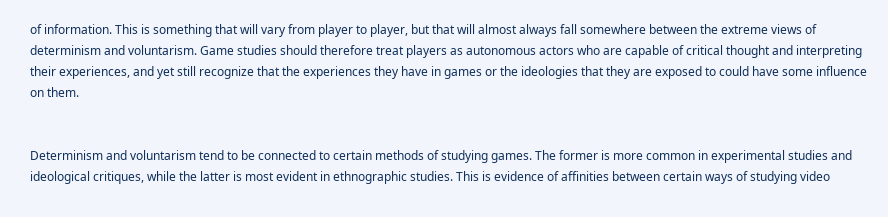of information. This is something that will vary from player to player, but that will almost always fall somewhere between the extreme views of determinism and voluntarism. Game studies should therefore treat players as autonomous actors who are capable of critical thought and interpreting their experiences, and yet still recognize that the experiences they have in games or the ideologies that they are exposed to could have some influence on them.


Determinism and voluntarism tend to be connected to certain methods of studying games. The former is more common in experimental studies and ideological critiques, while the latter is most evident in ethnographic studies. This is evidence of affinities between certain ways of studying video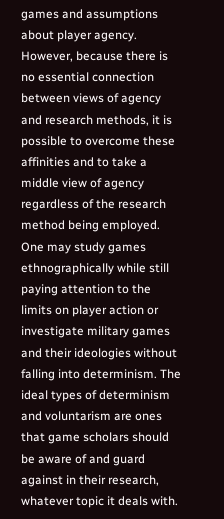games and assumptions about player agency. However, because there is no essential connection between views of agency and research methods, it is possible to overcome these affinities and to take a middle view of agency regardless of the research method being employed. One may study games ethnographically while still paying attention to the limits on player action or investigate military games and their ideologies without falling into determinism. The ideal types of determinism and voluntarism are ones that game scholars should be aware of and guard against in their research, whatever topic it deals with.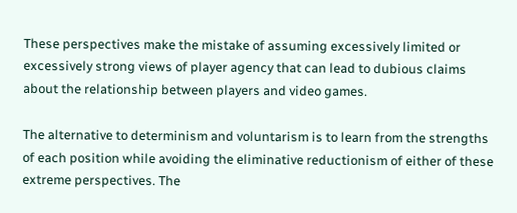These perspectives make the mistake of assuming excessively limited or excessively strong views of player agency that can lead to dubious claims about the relationship between players and video games.

The alternative to determinism and voluntarism is to learn from the strengths of each position while avoiding the eliminative reductionism of either of these extreme perspectives. The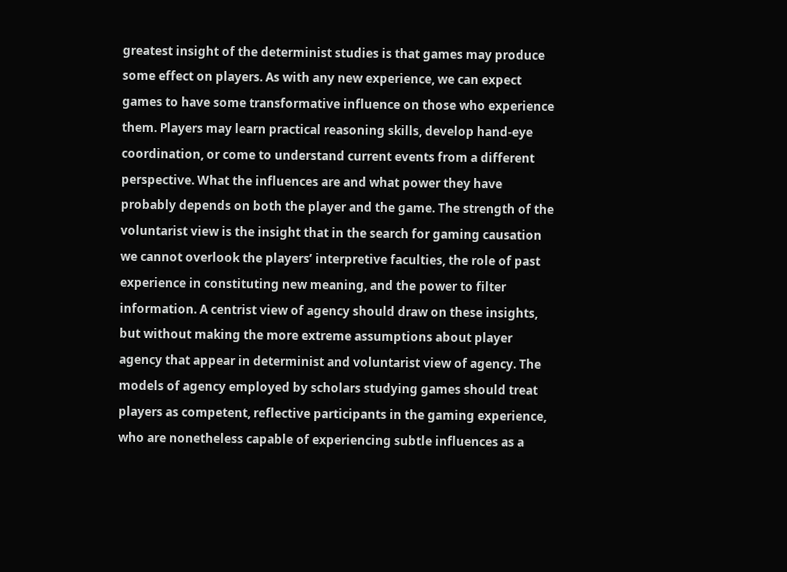greatest insight of the determinist studies is that games may produce some effect on players. As with any new experience, we can expect games to have some transformative influence on those who experience them. Players may learn practical reasoning skills, develop hand-eye coordination, or come to understand current events from a different perspective. What the influences are and what power they have probably depends on both the player and the game. The strength of the voluntarist view is the insight that in the search for gaming causation we cannot overlook the players’ interpretive faculties, the role of past experience in constituting new meaning, and the power to filter information. A centrist view of agency should draw on these insights, but without making the more extreme assumptions about player agency that appear in determinist and voluntarist view of agency. The models of agency employed by scholars studying games should treat players as competent, reflective participants in the gaming experience, who are nonetheless capable of experiencing subtle influences as a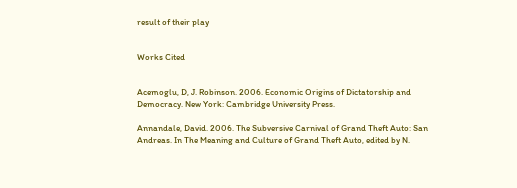result of their play


Works Cited


Acemoglu, D, J. Robinson. 2006. Economic Origins of Dictatorship and Democracy. New York: Cambridge University Press.

Annandale, David. 2006. The Subversive Carnival of Grand Theft Auto: San Andreas. In The Meaning and Culture of Grand Theft Auto, edited by N.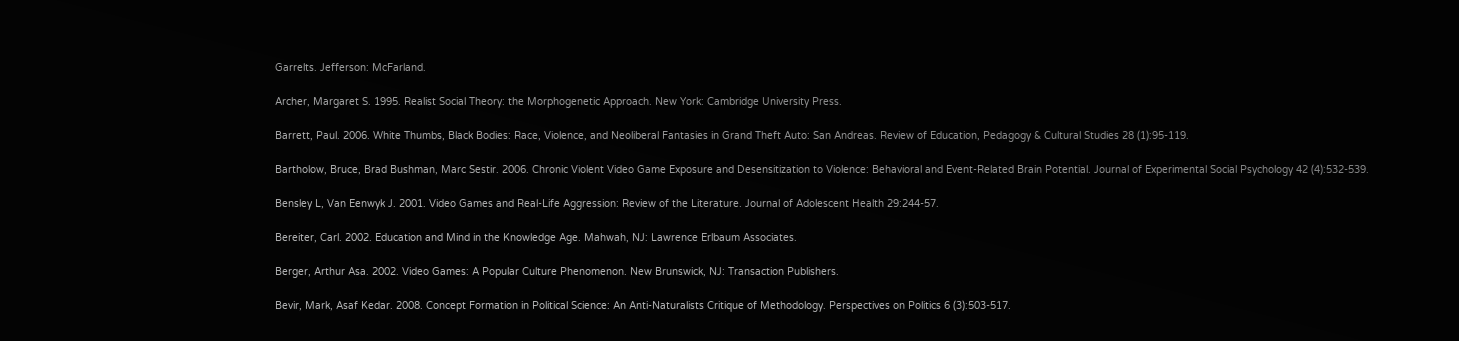Garrelts. Jefferson: McFarland.

Archer, Margaret S. 1995. Realist Social Theory: the Morphogenetic Approach. New York: Cambridge University Press.

Barrett, Paul. 2006. White Thumbs, Black Bodies: Race, Violence, and Neoliberal Fantasies in Grand Theft Auto: San Andreas. Review of Education, Pedagogy & Cultural Studies 28 (1):95-119.

Bartholow, Bruce, Brad Bushman, Marc Sestir. 2006. Chronic Violent Video Game Exposure and Desensitization to Violence: Behavioral and Event-Related Brain Potential. Journal of Experimental Social Psychology 42 (4):532-539.

Bensley L, Van Eenwyk J. 2001. Video Games and Real-Life Aggression: Review of the Literature. Journal of Adolescent Health 29:244-57.

Bereiter, Carl. 2002. Education and Mind in the Knowledge Age. Mahwah, NJ: Lawrence Erlbaum Associates.

Berger, Arthur Asa. 2002. Video Games: A Popular Culture Phenomenon. New Brunswick, NJ: Transaction Publishers.

Bevir, Mark, Asaf Kedar. 2008. Concept Formation in Political Science: An Anti-Naturalists Critique of Methodology. Perspectives on Politics 6 (3):503-517.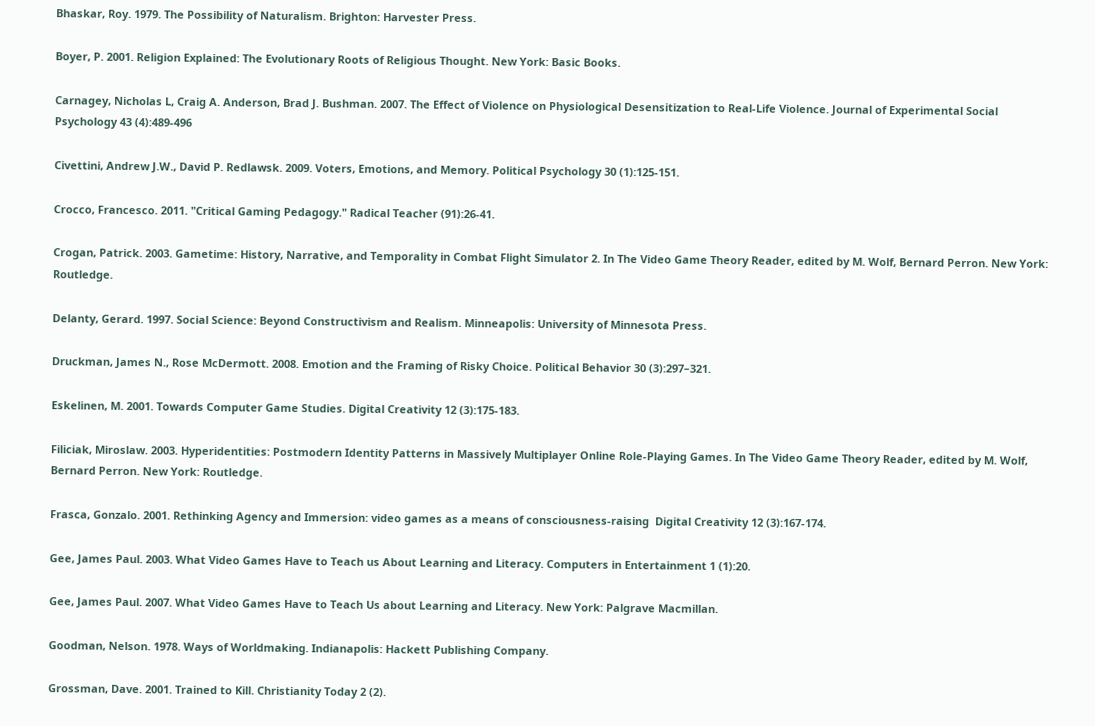Bhaskar, Roy. 1979. The Possibility of Naturalism. Brighton: Harvester Press.

Boyer, P. 2001. Religion Explained: The Evolutionary Roots of Religious Thought. New York: Basic Books.

Carnagey, Nicholas L, Craig A. Anderson, Brad J. Bushman. 2007. The Effect of Violence on Physiological Desensitization to Real-Life Violence. Journal of Experimental Social Psychology 43 (4):489-496

Civettini, Andrew J.W., David P. Redlawsk. 2009. Voters, Emotions, and Memory. Political Psychology 30 (1):125-151.

Crocco, Francesco. 2011. "Critical Gaming Pedagogy." Radical Teacher (91):26-41.

Crogan, Patrick. 2003. Gametime: History, Narrative, and Temporality in Combat Flight Simulator 2. In The Video Game Theory Reader, edited by M. Wolf, Bernard Perron. New York: Routledge.

Delanty, Gerard. 1997. Social Science: Beyond Constructivism and Realism. Minneapolis: University of Minnesota Press.

Druckman, James N., Rose McDermott. 2008. Emotion and the Framing of Risky Choice. Political Behavior 30 (3):297–321.

Eskelinen, M. 2001. Towards Computer Game Studies. Digital Creativity 12 (3):175-183.

Filiciak, Miroslaw. 2003. Hyperidentities: Postmodern Identity Patterns in Massively Multiplayer Online Role-Playing Games. In The Video Game Theory Reader, edited by M. Wolf, Bernard Perron. New York: Routledge.

Frasca, Gonzalo. 2001. Rethinking Agency and Immersion: video games as a means of consciousness-raising  Digital Creativity 12 (3):167-174.

Gee, James Paul. 2003. What Video Games Have to Teach us About Learning and Literacy. Computers in Entertainment 1 (1):20.

Gee, James Paul. 2007. What Video Games Have to Teach Us about Learning and Literacy. New York: Palgrave Macmillan.

Goodman, Nelson. 1978. Ways of Worldmaking. Indianapolis: Hackett Publishing Company.

Grossman, Dave. 2001. Trained to Kill. Christianity Today 2 (2).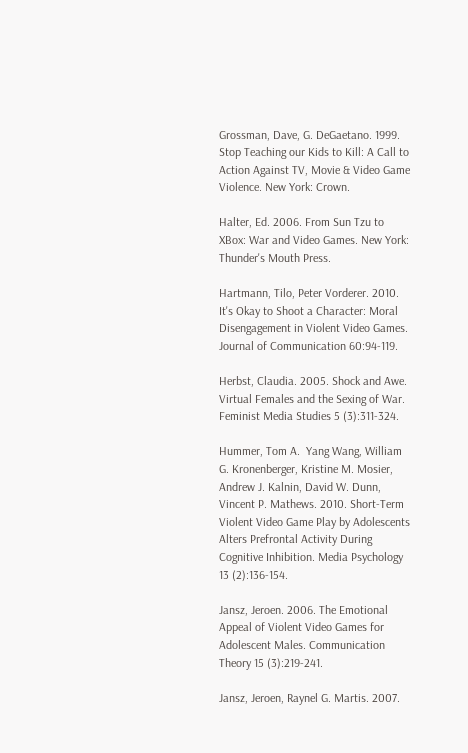Grossman, Dave, G. DeGaetano. 1999. Stop Teaching our Kids to Kill: A Call to Action Against TV, Movie & Video Game Violence. New York: Crown.

Halter, Ed. 2006. From Sun Tzu to XBox: War and Video Games. New York: Thunder's Mouth Press.

Hartmann, Tilo, Peter Vorderer. 2010. It's Okay to Shoot a Character: Moral Disengagement in Violent Video Games. Journal of Communication 60:94-119.

Herbst, Claudia. 2005. Shock and Awe. Virtual Females and the Sexing of War. Feminist Media Studies 5 (3):311-324.

Hummer, Tom A.  Yang Wang, William G. Kronenberger, Kristine M. Mosier, Andrew J. Kalnin, David W. Dunn, Vincent P. Mathews. 2010. Short-Term Violent Video Game Play by Adolescents Alters Prefrontal Activity During Cognitive Inhibition. Media Psychology 13 (2):136-154.

Jansz, Jeroen. 2006. The Emotional Appeal of Violent Video Games for Adolescent Males. Communication Theory 15 (3):219-241.

Jansz, Jeroen, Raynel G. Martis. 2007.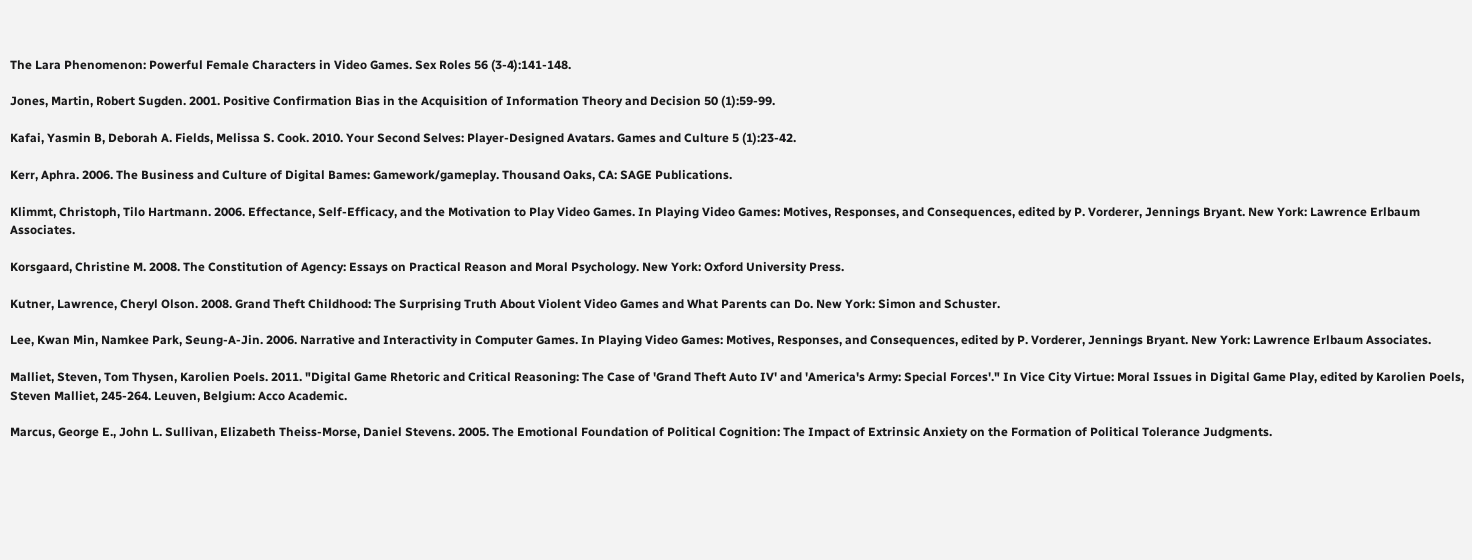The Lara Phenomenon: Powerful Female Characters in Video Games. Sex Roles 56 (3-4):141-148.

Jones, Martin, Robert Sugden. 2001. Positive Confirmation Bias in the Acquisition of Information Theory and Decision 50 (1):59-99.

Kafai, Yasmin B, Deborah A. Fields, Melissa S. Cook. 2010. Your Second Selves: Player-Designed Avatars. Games and Culture 5 (1):23-42.

Kerr, Aphra. 2006. The Business and Culture of Digital Bames: Gamework/gameplay. Thousand Oaks, CA: SAGE Publications.

Klimmt, Christoph, Tilo Hartmann. 2006. Effectance, Self-Efficacy, and the Motivation to Play Video Games. In Playing Video Games: Motives, Responses, and Consequences, edited by P. Vorderer, Jennings Bryant. New York: Lawrence Erlbaum Associates.

Korsgaard, Christine M. 2008. The Constitution of Agency: Essays on Practical Reason and Moral Psychology. New York: Oxford University Press.

Kutner, Lawrence, Cheryl Olson. 2008. Grand Theft Childhood: The Surprising Truth About Violent Video Games and What Parents can Do. New York: Simon and Schuster.

Lee, Kwan Min, Namkee Park, Seung-A-Jin. 2006. Narrative and Interactivity in Computer Games. In Playing Video Games: Motives, Responses, and Consequences, edited by P. Vorderer, Jennings Bryant. New York: Lawrence Erlbaum Associates.

Malliet, Steven, Tom Thysen, Karolien Poels. 2011. "Digital Game Rhetoric and Critical Reasoning: The Case of 'Grand Theft Auto IV' and 'America's Army: Special Forces'." In Vice City Virtue: Moral Issues in Digital Game Play, edited by Karolien Poels, Steven Malliet, 245-264. Leuven, Belgium: Acco Academic.

Marcus, George E., John L. Sullivan, Elizabeth Theiss-Morse, Daniel Stevens. 2005. The Emotional Foundation of Political Cognition: The Impact of Extrinsic Anxiety on the Formation of Political Tolerance Judgments.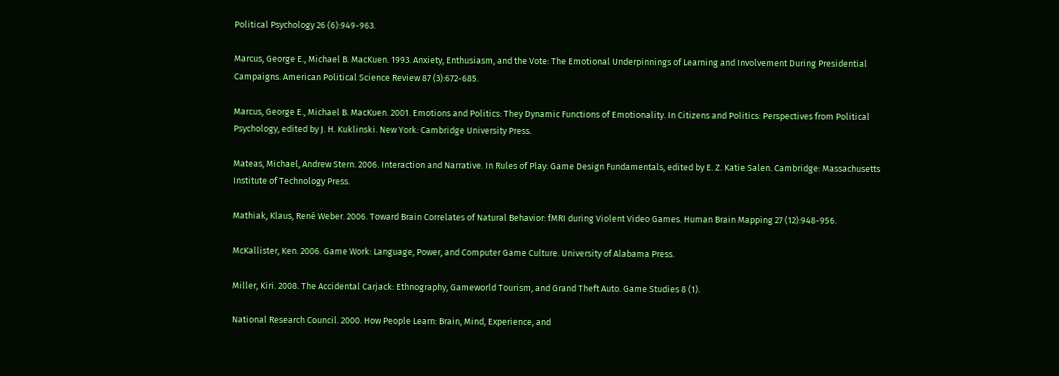Political Psychology 26 (6):949-963.

Marcus, George E., Michael B. MacKuen. 1993. Anxiety, Enthusiasm, and the Vote: The Emotional Underpinnings of Learning and Involvement During Presidential Campaigns. American Political Science Review 87 (3):672-685.

Marcus, George E., Michael B. MacKuen. 2001. Emotions and Politics: They Dynamic Functions of Emotionality. In Citizens and Politics: Perspectives from Political Psychology, edited by J. H. Kuklinski. New York: Cambridge University Press.

Mateas, Michael, Andrew Stern. 2006. Interaction and Narrative. In Rules of Play: Game Design Fundamentals, edited by E. Z. Katie Salen. Cambridge: Massachusetts Institute of Technology Press.

Mathiak, Klaus, René Weber. 2006. Toward Brain Correlates of Natural Behavior: fMRI during Violent Video Games. Human Brain Mapping 27 (12):948-956.

McKallister, Ken. 2006. Game Work: Language, Power, and Computer Game Culture. University of Alabama Press.

Miller, Kiri. 2008. The Accidental Carjack: Ethnography, Gameworld Tourism, and Grand Theft Auto. Game Studies 8 (1).

National Research Council. 2000. How People Learn: Brain, Mind, Experience, and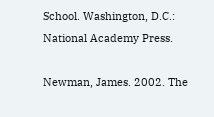School. Washington, D.C.: National Academy Press.

Newman, James. 2002. The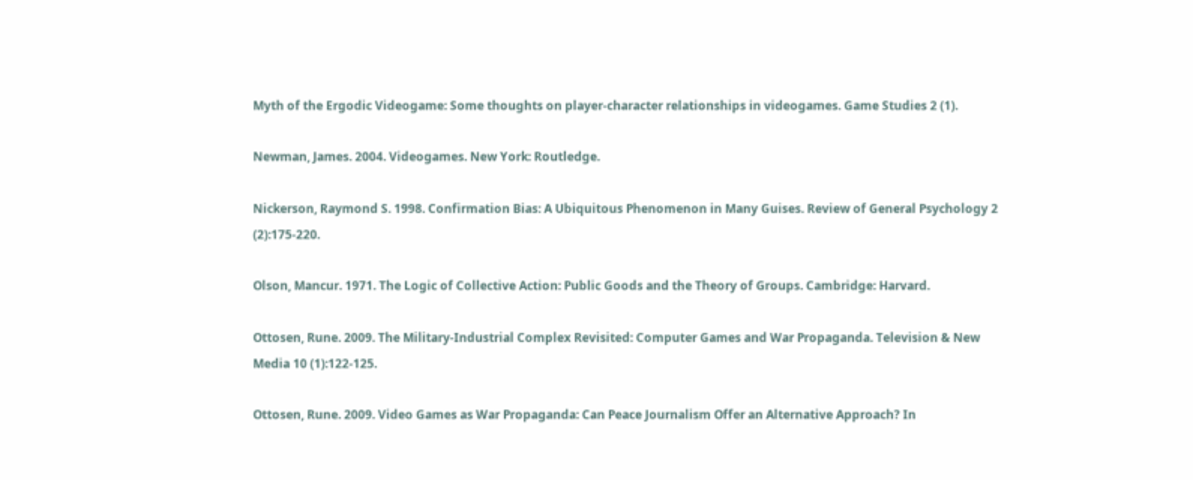Myth of the Ergodic Videogame: Some thoughts on player-character relationships in videogames. Game Studies 2 (1).

Newman, James. 2004. Videogames. New York: Routledge.

Nickerson, Raymond S. 1998. Confirmation Bias: A Ubiquitous Phenomenon in Many Guises. Review of General Psychology 2 (2):175-220.

Olson, Mancur. 1971. The Logic of Collective Action: Public Goods and the Theory of Groups. Cambridge: Harvard.

Ottosen, Rune. 2009. The Military-Industrial Complex Revisited: Computer Games and War Propaganda. Television & New Media 10 (1):122-125.

Ottosen, Rune. 2009. Video Games as War Propaganda: Can Peace Journalism Offer an Alternative Approach? In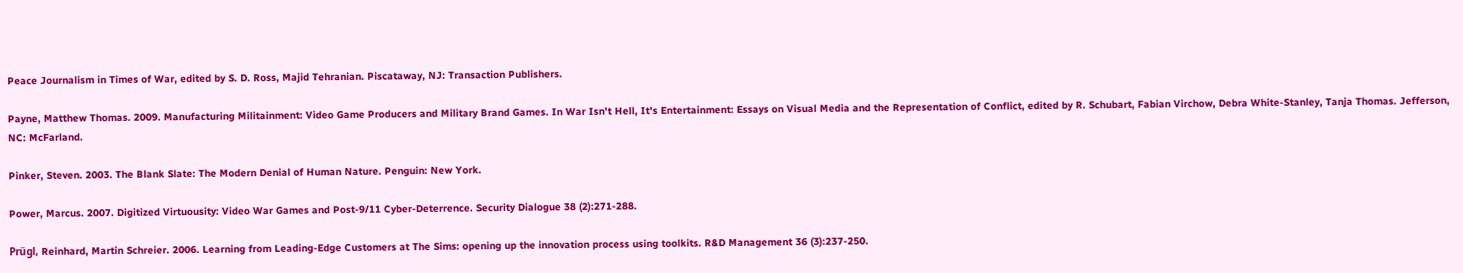Peace Journalism in Times of War, edited by S. D. Ross, Majid Tehranian. Piscataway, NJ: Transaction Publishers.

Payne, Matthew Thomas. 2009. Manufacturing Militainment: Video Game Producers and Military Brand Games. In War Isn't Hell, It's Entertainment: Essays on Visual Media and the Representation of Conflict, edited by R. Schubart, Fabian Virchow, Debra White-Stanley, Tanja Thomas. Jefferson, NC: McFarland.

Pinker, Steven. 2003. The Blank Slate: The Modern Denial of Human Nature. Penguin: New York.

Power, Marcus. 2007. Digitized Virtuousity: Video War Games and Post-9/11 Cyber-Deterrence. Security Dialogue 38 (2):271-288.

Prügl, Reinhard, Martin Schreier. 2006. Learning from Leading-Edge Customers at The Sims: opening up the innovation process using toolkits. R&D Management 36 (3):237-250.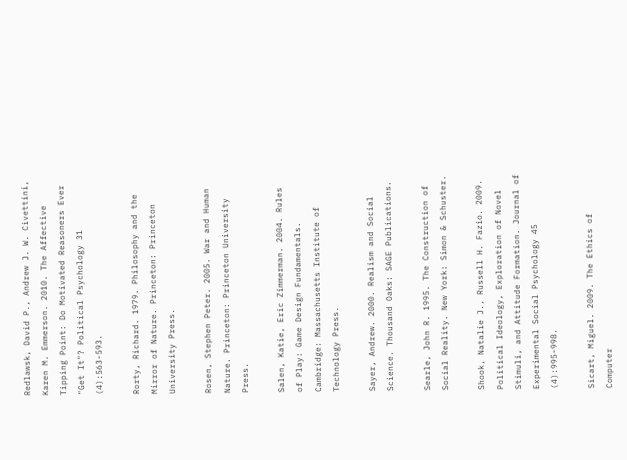Redlawsk, David P., Andrew J. W. Civettini, Karen M. Emmerson. 2010. The Affective Tipping Point: Do Motivated Reasoners Ever "Get It"? Political Psychology 31 (4):563-593.

Rorty, Richard. 1979. Philosophy and the Mirror of Nature. Princeton: Princeton University Press.

Rosen, Stephen Peter. 2005. War and Human Nature. Princeton: Princeton University Press.

Salen, Katie, Eric Zimmerman. 2004. Rules of Play: Game Design Fundamentals. Cambridge: Massachusetts Institute of Technology Press.

Sayer, Andrew. 2000. Realism and Social Science. Thousand Oaks: SAGE Publications.

Searle, John R. 1995. The Construction of Social Reality. New York: Simon & Schuster.

Shook, Natalie J., Russell H. Fazio. 2009. Political Ideology, Exploration of Novel Stimuli, and Attitude Formation. Journal of Experimental Social Psychology 45 (4):995-998.

Sicart, Miguel. 2009. The Ethics of Computer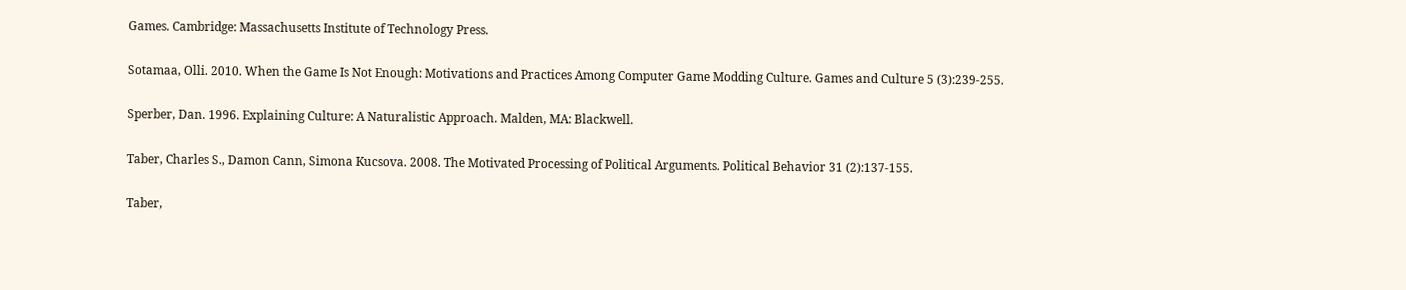Games. Cambridge: Massachusetts Institute of Technology Press.

Sotamaa, Olli. 2010. When the Game Is Not Enough: Motivations and Practices Among Computer Game Modding Culture. Games and Culture 5 (3):239-255.

Sperber, Dan. 1996. Explaining Culture: A Naturalistic Approach. Malden, MA: Blackwell.

Taber, Charles S., Damon Cann, Simona Kucsova. 2008. The Motivated Processing of Political Arguments. Political Behavior 31 (2):137-155.

Taber,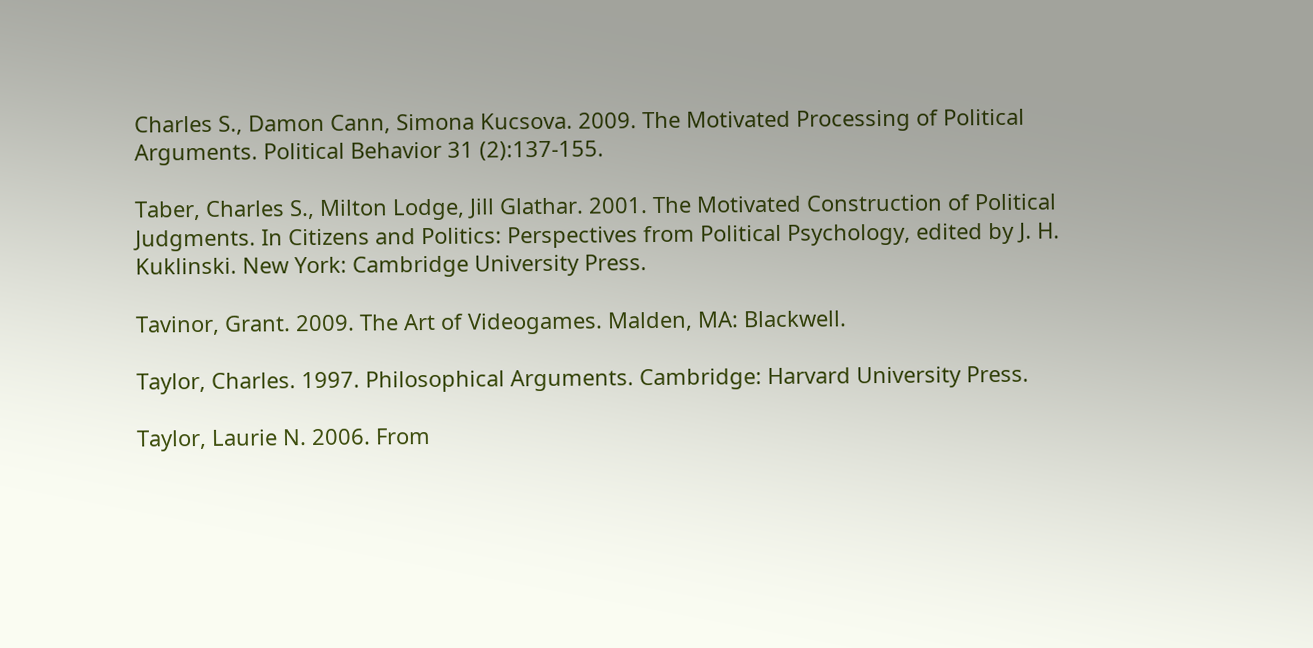Charles S., Damon Cann, Simona Kucsova. 2009. The Motivated Processing of Political Arguments. Political Behavior 31 (2):137-155.

Taber, Charles S., Milton Lodge, Jill Glathar. 2001. The Motivated Construction of Political Judgments. In Citizens and Politics: Perspectives from Political Psychology, edited by J. H. Kuklinski. New York: Cambridge University Press.

Tavinor, Grant. 2009. The Art of Videogames. Malden, MA: Blackwell.

Taylor, Charles. 1997. Philosophical Arguments. Cambridge: Harvard University Press.

Taylor, Laurie N. 2006. From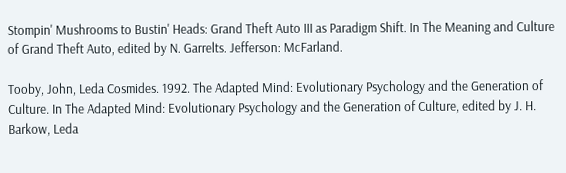Stompin' Mushrooms to Bustin' Heads: Grand Theft Auto III as Paradigm Shift. In The Meaning and Culture of Grand Theft Auto, edited by N. Garrelts. Jefferson: McFarland.

Tooby, John, Leda Cosmides. 1992. The Adapted Mind: Evolutionary Psychology and the Generation of Culture. In The Adapted Mind: Evolutionary Psychology and the Generation of Culture, edited by J. H. Barkow, Leda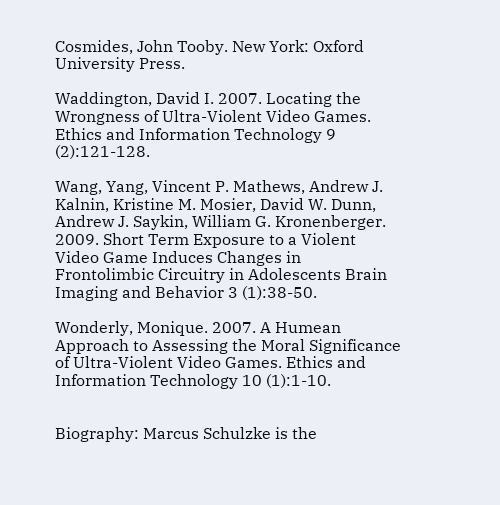Cosmides, John Tooby. New York: Oxford University Press.

Waddington, David I. 2007. Locating the Wrongness of Ultra-Violent Video Games. Ethics and Information Technology 9 (2):121-128.

Wang, Yang, Vincent P. Mathews, Andrew J. Kalnin, Kristine M. Mosier, David W. Dunn, Andrew J. Saykin, William G. Kronenberger. 2009. Short Term Exposure to a Violent Video Game Induces Changes in Frontolimbic Circuitry in Adolescents Brain Imaging and Behavior 3 (1):38-50.

Wonderly, Monique. 2007. A Humean Approach to Assessing the Moral Significance of Ultra-Violent Video Games. Ethics and Information Technology 10 (1):1-10.


Biography: Marcus Schulzke is the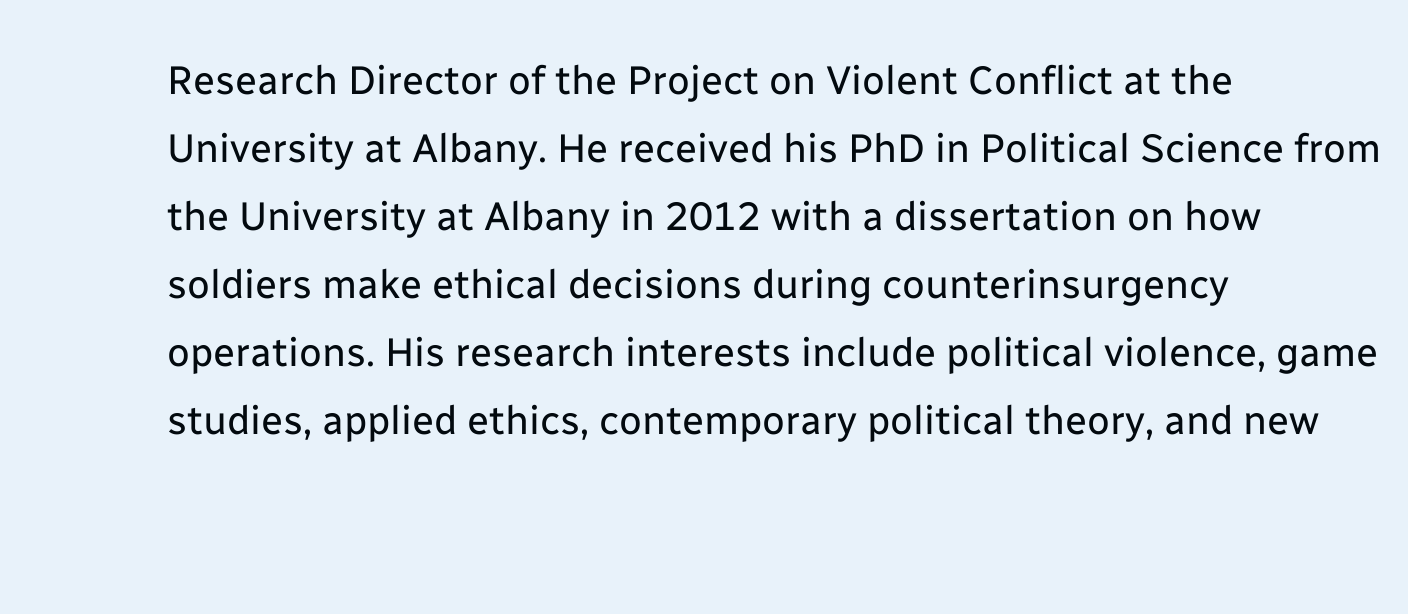Research Director of the Project on Violent Conflict at the University at Albany. He received his PhD in Political Science from the University at Albany in 2012 with a dissertation on how soldiers make ethical decisions during counterinsurgency operations. His research interests include political violence, game studies, applied ethics, contemporary political theory, and new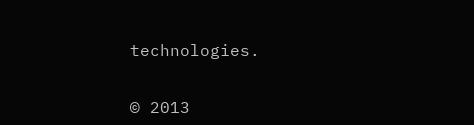technologies.


© 2013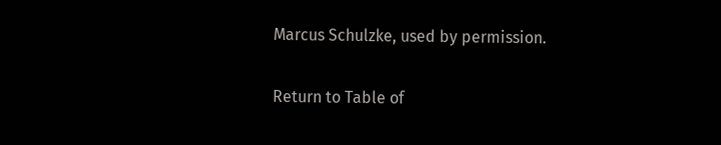Marcus Schulzke, used by permission.

Return to Table of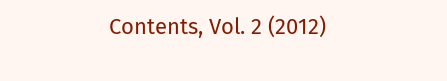Contents, Vol. 2 (2012)